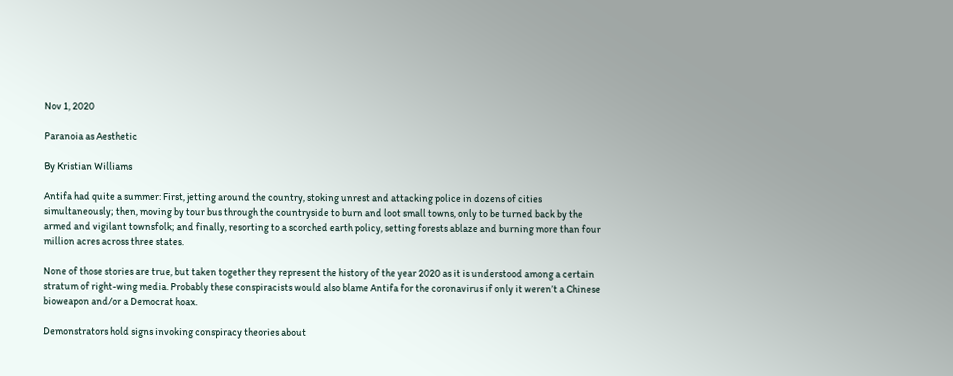Nov 1, 2020

Paranoia as Aesthetic

By Kristian Williams

Antifa had quite a summer: First, jetting around the country, stoking unrest and attacking police in dozens of cities simultaneously; then, moving by tour bus through the countryside to burn and loot small towns, only to be turned back by the armed and vigilant townsfolk; and finally, resorting to a scorched earth policy, setting forests ablaze and burning more than four million acres across three states.

None of those stories are true, but taken together they represent the history of the year 2020 as it is understood among a certain stratum of right-wing media. Probably these conspiracists would also blame Antifa for the coronavirus if only it weren’t a Chinese bioweapon and/or a Democrat hoax.

Demonstrators hold signs invoking conspiracy theories about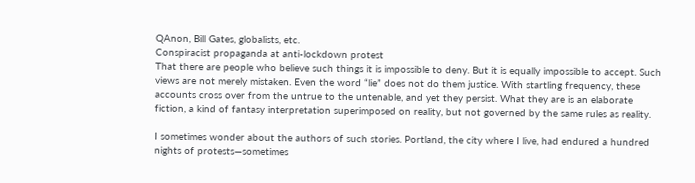QAnon, Bill Gates, globalists, etc.
Conspiracist propaganda at anti-lockdown protest
That there are people who believe such things it is impossible to deny. But it is equally impossible to accept. Such views are not merely mistaken. Even the word “lie” does not do them justice. With startling frequency, these accounts cross over from the untrue to the untenable, and yet they persist. What they are is an elaborate fiction, a kind of fantasy interpretation superimposed on reality, but not governed by the same rules as reality.

I sometimes wonder about the authors of such stories. Portland, the city where I live, had endured a hundred nights of protests—sometimes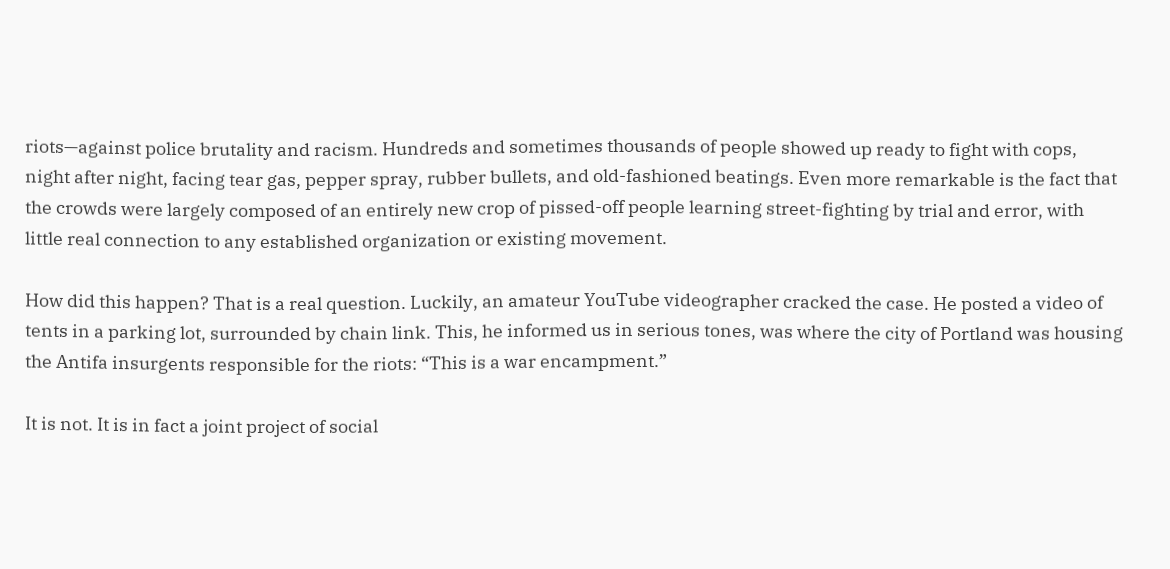riots—against police brutality and racism. Hundreds and sometimes thousands of people showed up ready to fight with cops, night after night, facing tear gas, pepper spray, rubber bullets, and old-fashioned beatings. Even more remarkable is the fact that the crowds were largely composed of an entirely new crop of pissed-off people learning street-fighting by trial and error, with little real connection to any established organization or existing movement.

How did this happen? That is a real question. Luckily, an amateur YouTube videographer cracked the case. He posted a video of tents in a parking lot, surrounded by chain link. This, he informed us in serious tones, was where the city of Portland was housing the Antifa insurgents responsible for the riots: “This is a war encampment.”

It is not. It is in fact a joint project of social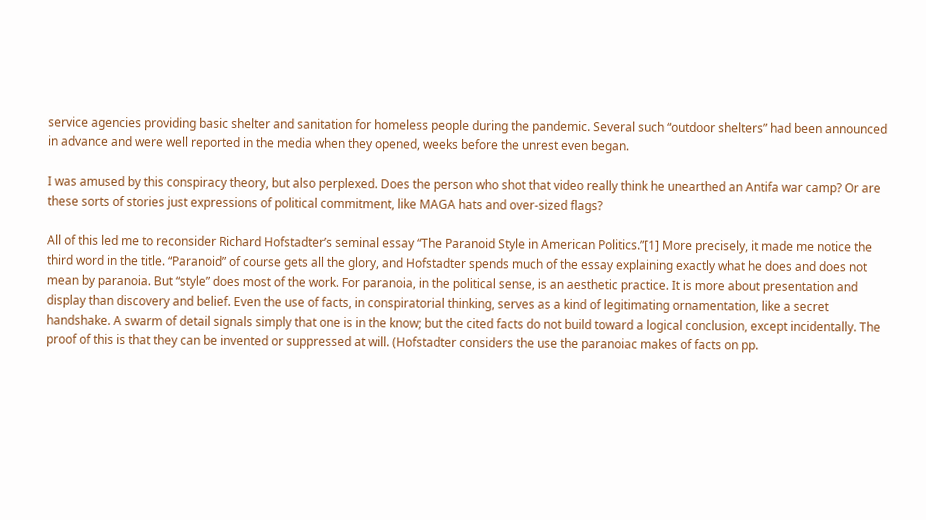service agencies providing basic shelter and sanitation for homeless people during the pandemic. Several such “outdoor shelters” had been announced in advance and were well reported in the media when they opened, weeks before the unrest even began.

I was amused by this conspiracy theory, but also perplexed. Does the person who shot that video really think he unearthed an Antifa war camp? Or are these sorts of stories just expressions of political commitment, like MAGA hats and over-sized flags?

All of this led me to reconsider Richard Hofstadter’s seminal essay “The Paranoid Style in American Politics.”[1] More precisely, it made me notice the third word in the title. “Paranoid” of course gets all the glory, and Hofstadter spends much of the essay explaining exactly what he does and does not mean by paranoia. But “style” does most of the work. For paranoia, in the political sense, is an aesthetic practice. It is more about presentation and display than discovery and belief. Even the use of facts, in conspiratorial thinking, serves as a kind of legitimating ornamentation, like a secret handshake. A swarm of detail signals simply that one is in the know; but the cited facts do not build toward a logical conclusion, except incidentally. The proof of this is that they can be invented or suppressed at will. (Hofstadter considers the use the paranoiac makes of facts on pp.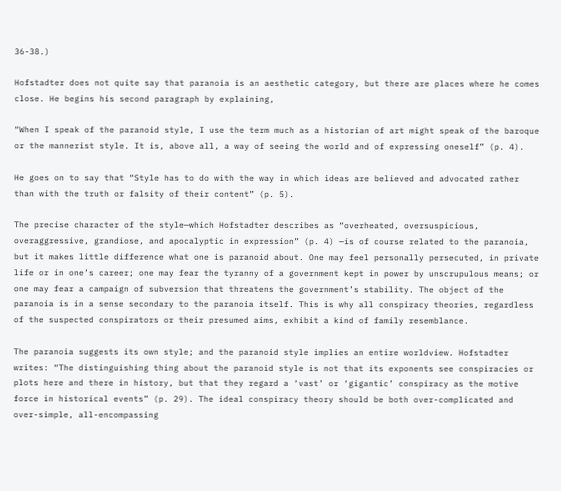36-38.)

Hofstadter does not quite say that paranoia is an aesthetic category, but there are places where he comes close. He begins his second paragraph by explaining,

“When I speak of the paranoid style, I use the term much as a historian of art might speak of the baroque or the mannerist style. It is, above all, a way of seeing the world and of expressing oneself” (p. 4).

He goes on to say that “Style has to do with the way in which ideas are believed and advocated rather than with the truth or falsity of their content” (p. 5).

The precise character of the style—which Hofstadter describes as “overheated, oversuspicious, overaggressive, grandiose, and apocalyptic in expression” (p. 4) —is of course related to the paranoia, but it makes little difference what one is paranoid about. One may feel personally persecuted, in private life or in one’s career; one may fear the tyranny of a government kept in power by unscrupulous means; or one may fear a campaign of subversion that threatens the government’s stability. The object of the paranoia is in a sense secondary to the paranoia itself. This is why all conspiracy theories, regardless of the suspected conspirators or their presumed aims, exhibit a kind of family resemblance.

The paranoia suggests its own style; and the paranoid style implies an entire worldview. Hofstadter writes: “The distinguishing thing about the paranoid style is not that its exponents see conspiracies or plots here and there in history, but that they regard a ‘vast’ or ‘gigantic’ conspiracy as the motive force in historical events” (p. 29). The ideal conspiracy theory should be both over-complicated and over-simple, all-encompassing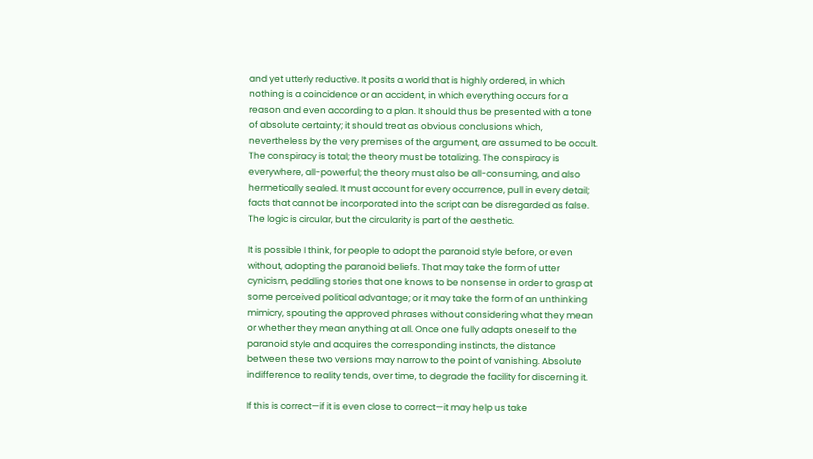and yet utterly reductive. It posits a world that is highly ordered, in which nothing is a coincidence or an accident, in which everything occurs for a reason and even according to a plan. It should thus be presented with a tone of absolute certainty; it should treat as obvious conclusions which, nevertheless by the very premises of the argument, are assumed to be occult. The conspiracy is total; the theory must be totalizing. The conspiracy is everywhere, all-powerful; the theory must also be all-consuming, and also hermetically sealed. It must account for every occurrence, pull in every detail; facts that cannot be incorporated into the script can be disregarded as false. The logic is circular, but the circularity is part of the aesthetic.

It is possible I think, for people to adopt the paranoid style before, or even without, adopting the paranoid beliefs. That may take the form of utter cynicism, peddling stories that one knows to be nonsense in order to grasp at some perceived political advantage; or it may take the form of an unthinking mimicry, spouting the approved phrases without considering what they mean or whether they mean anything at all. Once one fully adapts oneself to the paranoid style and acquires the corresponding instincts, the distance between these two versions may narrow to the point of vanishing. Absolute indifference to reality tends, over time, to degrade the facility for discerning it.

If this is correct—if it is even close to correct—it may help us take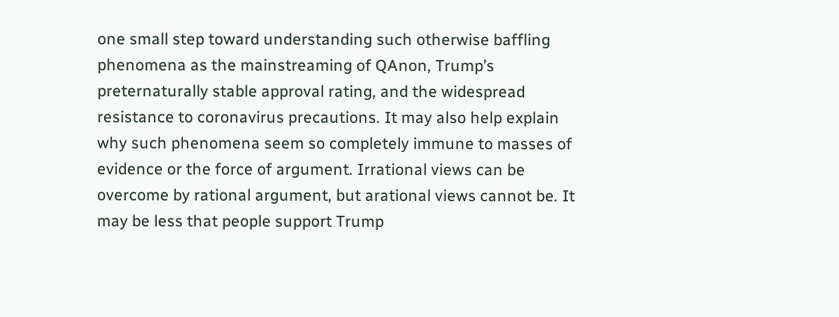one small step toward understanding such otherwise baffling phenomena as the mainstreaming of QAnon, Trump’s preternaturally stable approval rating, and the widespread resistance to coronavirus precautions. It may also help explain why such phenomena seem so completely immune to masses of evidence or the force of argument. Irrational views can be overcome by rational argument, but arational views cannot be. It may be less that people support Trump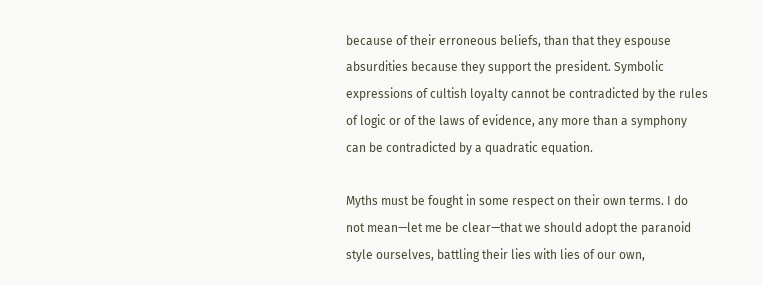because of their erroneous beliefs, than that they espouse absurdities because they support the president. Symbolic expressions of cultish loyalty cannot be contradicted by the rules of logic or of the laws of evidence, any more than a symphony can be contradicted by a quadratic equation.

Myths must be fought in some respect on their own terms. I do not mean—let me be clear—that we should adopt the paranoid style ourselves, battling their lies with lies of our own,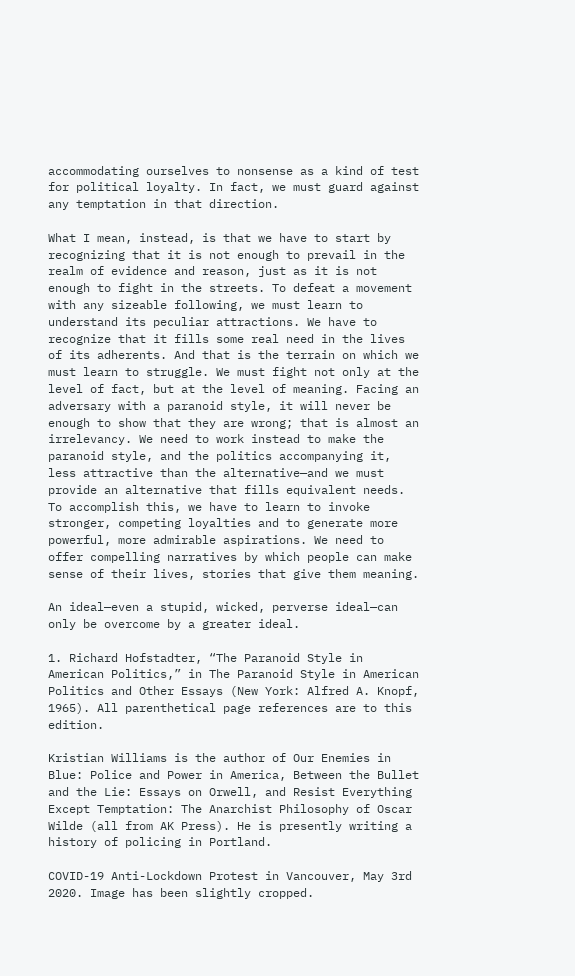accommodating ourselves to nonsense as a kind of test for political loyalty. In fact, we must guard against any temptation in that direction.

What I mean, instead, is that we have to start by recognizing that it is not enough to prevail in the realm of evidence and reason, just as it is not enough to fight in the streets. To defeat a movement with any sizeable following, we must learn to understand its peculiar attractions. We have to recognize that it fills some real need in the lives of its adherents. And that is the terrain on which we must learn to struggle. We must fight not only at the level of fact, but at the level of meaning. Facing an adversary with a paranoid style, it will never be enough to show that they are wrong; that is almost an irrelevancy. We need to work instead to make the paranoid style, and the politics accompanying it, less attractive than the alternative—and we must provide an alternative that fills equivalent needs. To accomplish this, we have to learn to invoke stronger, competing loyalties and to generate more powerful, more admirable aspirations. We need to offer compelling narratives by which people can make sense of their lives, stories that give them meaning.

An ideal—even a stupid, wicked, perverse ideal—can only be overcome by a greater ideal.

1. Richard Hofstadter, “The Paranoid Style in American Politics,” in The Paranoid Style in American Politics and Other Essays (New York: Alfred A. Knopf, 1965). All parenthetical page references are to this edition.

Kristian Williams is the author of Our Enemies in Blue: Police and Power in America, Between the Bullet and the Lie: Essays on Orwell, and Resist Everything Except Temptation: The Anarchist Philosophy of Oscar Wilde (all from AK Press). He is presently writing a history of policing in Portland.

COVID-19 Anti-Lockdown Protest in Vancouver, May 3rd 2020. Image has been slightly cropped.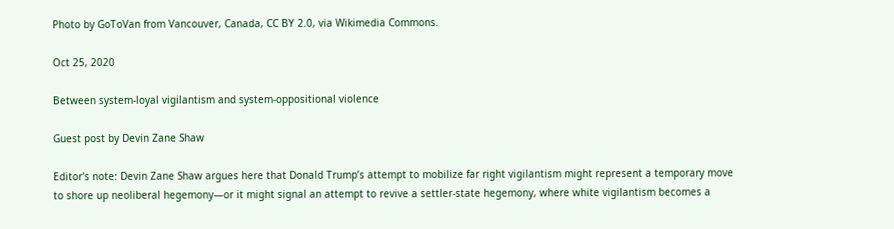Photo by GoToVan from Vancouver, Canada, CC BY 2.0, via Wikimedia Commons.

Oct 25, 2020

Between system-loyal vigilantism and system-oppositional violence

Guest post by Devin Zane Shaw

Editor's note: Devin Zane Shaw argues here that Donald Trump’s attempt to mobilize far right vigilantism might represent a temporary move to shore up neoliberal hegemony—or it might signal an attempt to revive a settler-state hegemony, where white vigilantism becomes a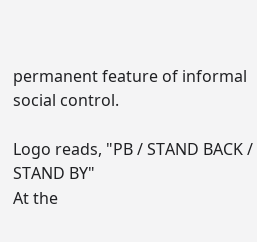permanent feature of informal social control.

Logo reads, "PB / STAND BACK / STAND BY"
At the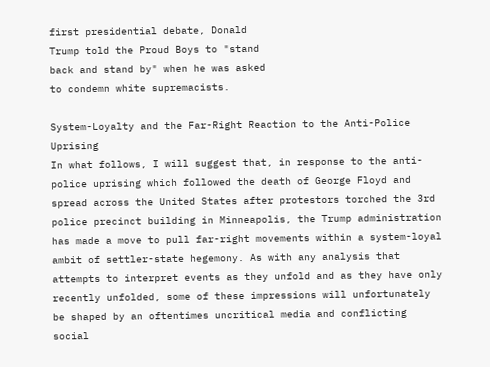first presidential debate, Donald
Trump told the Proud Boys to "stand
back and stand by" when he was asked
to condemn white supremacists.

System-Loyalty and the Far-Right Reaction to the Anti-Police Uprising
In what follows, I will suggest that, in response to the anti-police uprising which followed the death of George Floyd and spread across the United States after protestors torched the 3rd police precinct building in Minneapolis, the Trump administration has made a move to pull far-right movements within a system-loyal ambit of settler-state hegemony. As with any analysis that attempts to interpret events as they unfold and as they have only recently unfolded, some of these impressions will unfortunately be shaped by an oftentimes uncritical media and conflicting social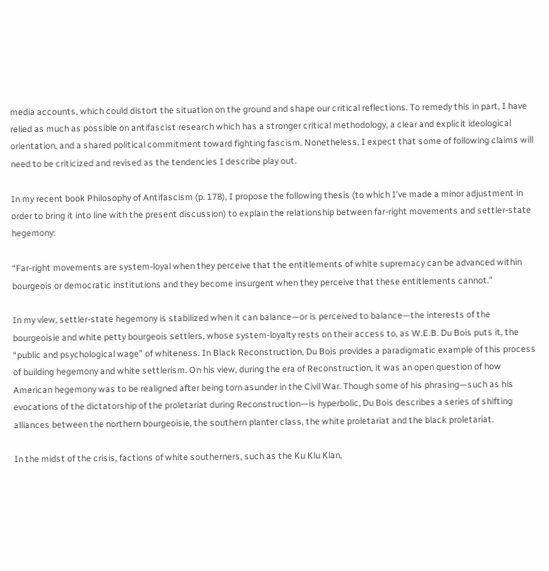media accounts, which could distort the situation on the ground and shape our critical reflections. To remedy this in part, I have relied as much as possible on antifascist research which has a stronger critical methodology, a clear and explicit ideological orientation, and a shared political commitment toward fighting fascism. Nonetheless, I expect that some of following claims will need to be criticized and revised as the tendencies I describe play out.

In my recent book Philosophy of Antifascism (p. 178), I propose the following thesis (to which I’ve made a minor adjustment in order to bring it into line with the present discussion) to explain the relationship between far-right movements and settler-state hegemony:

“Far-right movements are system-loyal when they perceive that the entitlements of white supremacy can be advanced within bourgeois or democratic institutions and they become insurgent when they perceive that these entitlements cannot.”

In my view, settler-state hegemony is stabilized when it can balance—or is perceived to balance—the interests of the bourgeoisie and white petty bourgeois settlers, whose system-loyalty rests on their access to, as W.E.B. Du Bois puts it, the “public and psychological wage” of whiteness. In Black Reconstruction, Du Bois provides a paradigmatic example of this process of building hegemony and white settlerism. On his view, during the era of Reconstruction, it was an open question of how American hegemony was to be realigned after being torn asunder in the Civil War. Though some of his phrasing—such as his evocations of the dictatorship of the proletariat during Reconstruction—is hyperbolic, Du Bois describes a series of shifting alliances between the northern bourgeoisie, the southern planter class, the white proletariat and the black proletariat.

In the midst of the crisis, factions of white southerners, such as the Ku Klu Klan,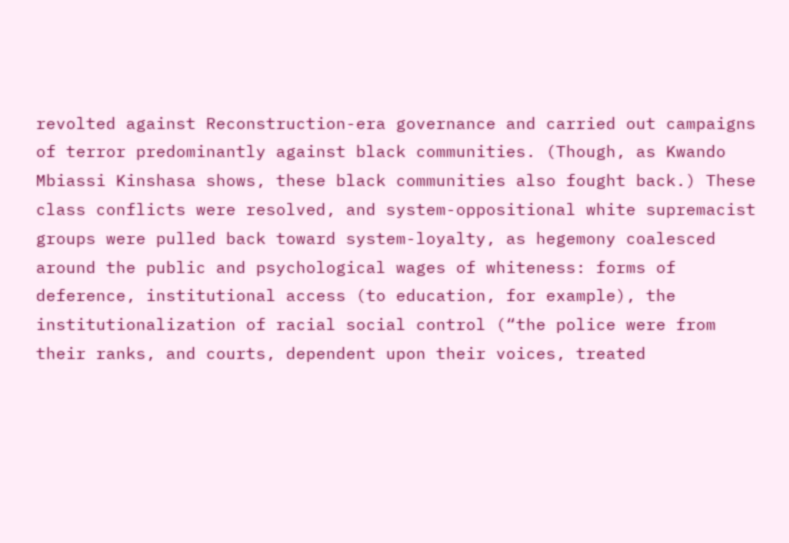revolted against Reconstruction-era governance and carried out campaigns of terror predominantly against black communities. (Though, as Kwando Mbiassi Kinshasa shows, these black communities also fought back.) These class conflicts were resolved, and system-oppositional white supremacist groups were pulled back toward system-loyalty, as hegemony coalesced around the public and psychological wages of whiteness: forms of deference, institutional access (to education, for example), the institutionalization of racial social control (“the police were from their ranks, and courts, dependent upon their voices, treated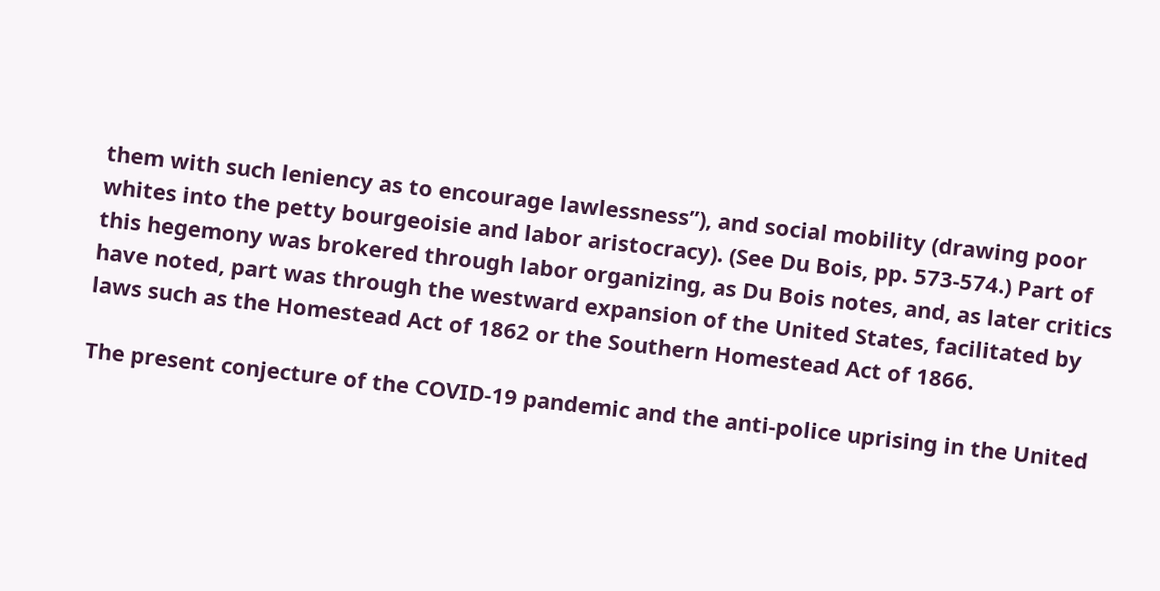them with such leniency as to encourage lawlessness”), and social mobility (drawing poor whites into the petty bourgeoisie and labor aristocracy). (See Du Bois, pp. 573-574.) Part of this hegemony was brokered through labor organizing, as Du Bois notes, and, as later critics have noted, part was through the westward expansion of the United States, facilitated by laws such as the Homestead Act of 1862 or the Southern Homestead Act of 1866.

The present conjecture of the COVID-19 pandemic and the anti-police uprising in the United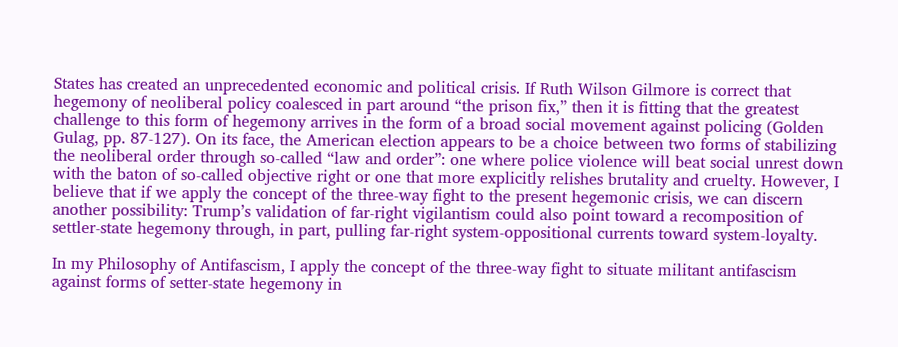States has created an unprecedented economic and political crisis. If Ruth Wilson Gilmore is correct that hegemony of neoliberal policy coalesced in part around “the prison fix,” then it is fitting that the greatest challenge to this form of hegemony arrives in the form of a broad social movement against policing (Golden Gulag, pp. 87-127). On its face, the American election appears to be a choice between two forms of stabilizing the neoliberal order through so-called “law and order”: one where police violence will beat social unrest down with the baton of so-called objective right or one that more explicitly relishes brutality and cruelty. However, I believe that if we apply the concept of the three-way fight to the present hegemonic crisis, we can discern another possibility: Trump’s validation of far-right vigilantism could also point toward a recomposition of settler-state hegemony through, in part, pulling far-right system-oppositional currents toward system-loyalty.

In my Philosophy of Antifascism, I apply the concept of the three-way fight to situate militant antifascism against forms of setter-state hegemony in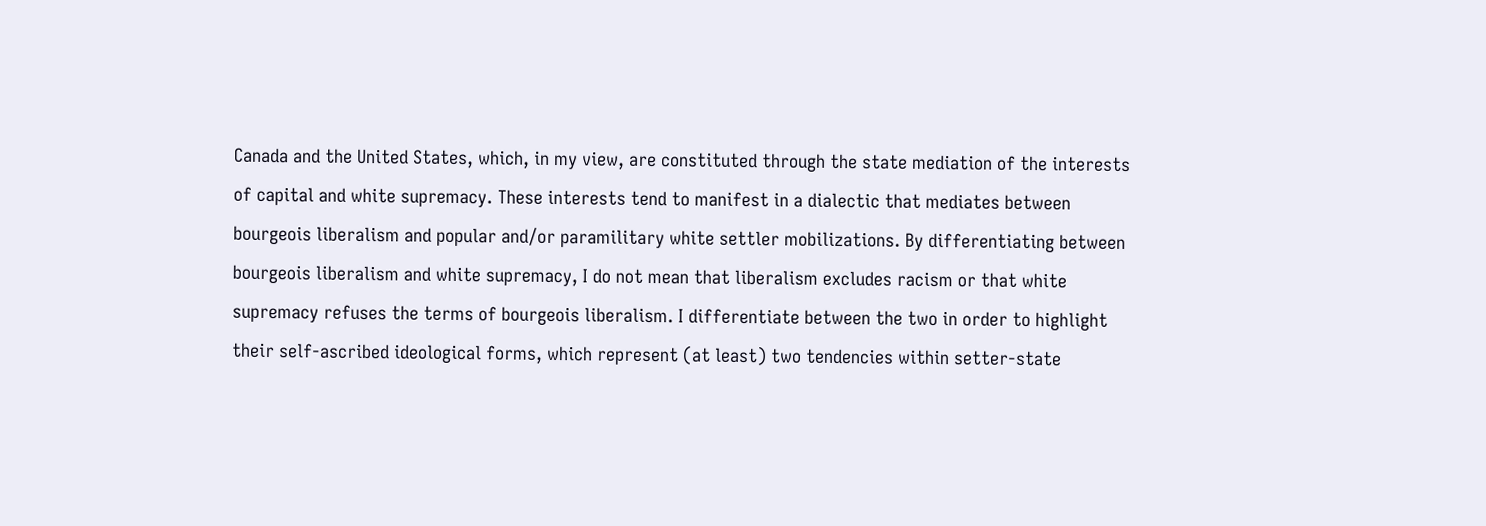Canada and the United States, which, in my view, are constituted through the state mediation of the interests of capital and white supremacy. These interests tend to manifest in a dialectic that mediates between bourgeois liberalism and popular and/or paramilitary white settler mobilizations. By differentiating between bourgeois liberalism and white supremacy, I do not mean that liberalism excludes racism or that white supremacy refuses the terms of bourgeois liberalism. I differentiate between the two in order to highlight their self-ascribed ideological forms, which represent (at least) two tendencies within setter-state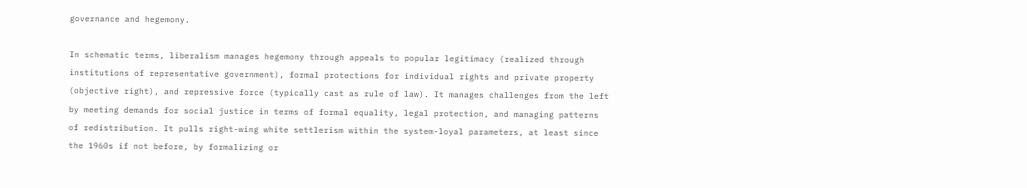governance and hegemony.

In schematic terms, liberalism manages hegemony through appeals to popular legitimacy (realized through institutions of representative government), formal protections for individual rights and private property (objective right), and repressive force (typically cast as rule of law). It manages challenges from the left by meeting demands for social justice in terms of formal equality, legal protection, and managing patterns of redistribution. It pulls right-wing white settlerism within the system-loyal parameters, at least since the 1960s if not before, by formalizing or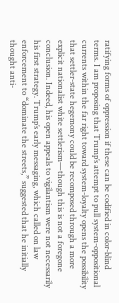ratifying forms of oppression if these can be codified in color-blind terms. I am proposing that Trump’s attempt to pull system-oppositional currents within the far right toward system-loyalty opens the possibility that settler-state hegemony could be recomposed through a more explicit nationalist white settlerism—though this is not a foregone conclusion. Indeed, his open appeals to vigilantism were not necessarily his first strategy. Trump’s early messaging, which called on law enforcement to “dominate the streets,” suggested that he initially thought anti-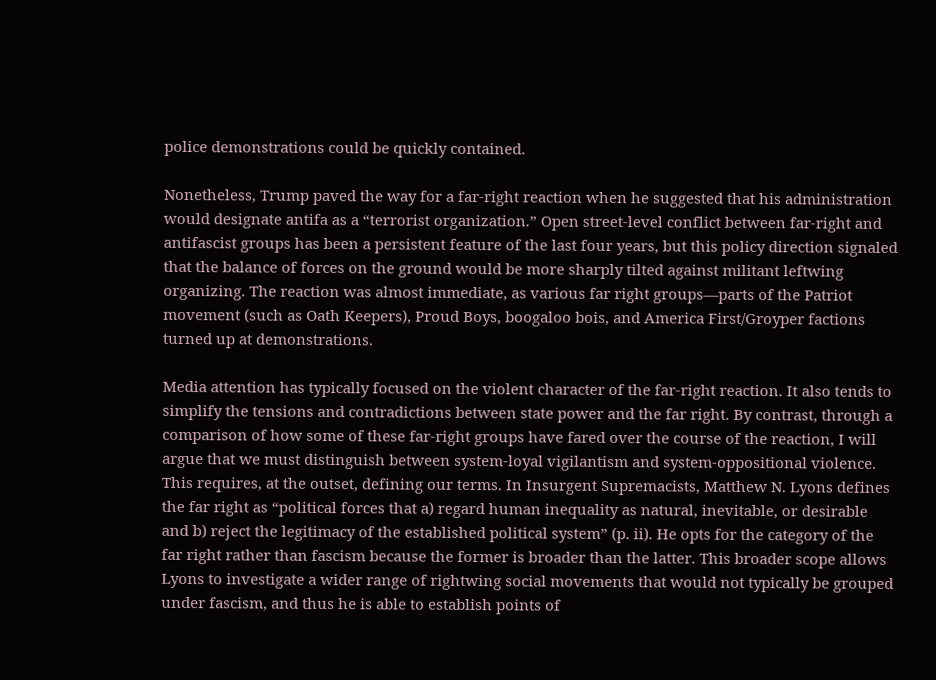police demonstrations could be quickly contained.

Nonetheless, Trump paved the way for a far-right reaction when he suggested that his administration would designate antifa as a “terrorist organization.” Open street-level conflict between far-right and antifascist groups has been a persistent feature of the last four years, but this policy direction signaled that the balance of forces on the ground would be more sharply tilted against militant leftwing organizing. The reaction was almost immediate, as various far right groups—parts of the Patriot movement (such as Oath Keepers), Proud Boys, boogaloo bois, and America First/Groyper factions turned up at demonstrations.

Media attention has typically focused on the violent character of the far-right reaction. It also tends to simplify the tensions and contradictions between state power and the far right. By contrast, through a comparison of how some of these far-right groups have fared over the course of the reaction, I will argue that we must distinguish between system-loyal vigilantism and system-oppositional violence. This requires, at the outset, defining our terms. In Insurgent Supremacists, Matthew N. Lyons defines the far right as “political forces that a) regard human inequality as natural, inevitable, or desirable and b) reject the legitimacy of the established political system” (p. ii). He opts for the category of the far right rather than fascism because the former is broader than the latter. This broader scope allows Lyons to investigate a wider range of rightwing social movements that would not typically be grouped under fascism, and thus he is able to establish points of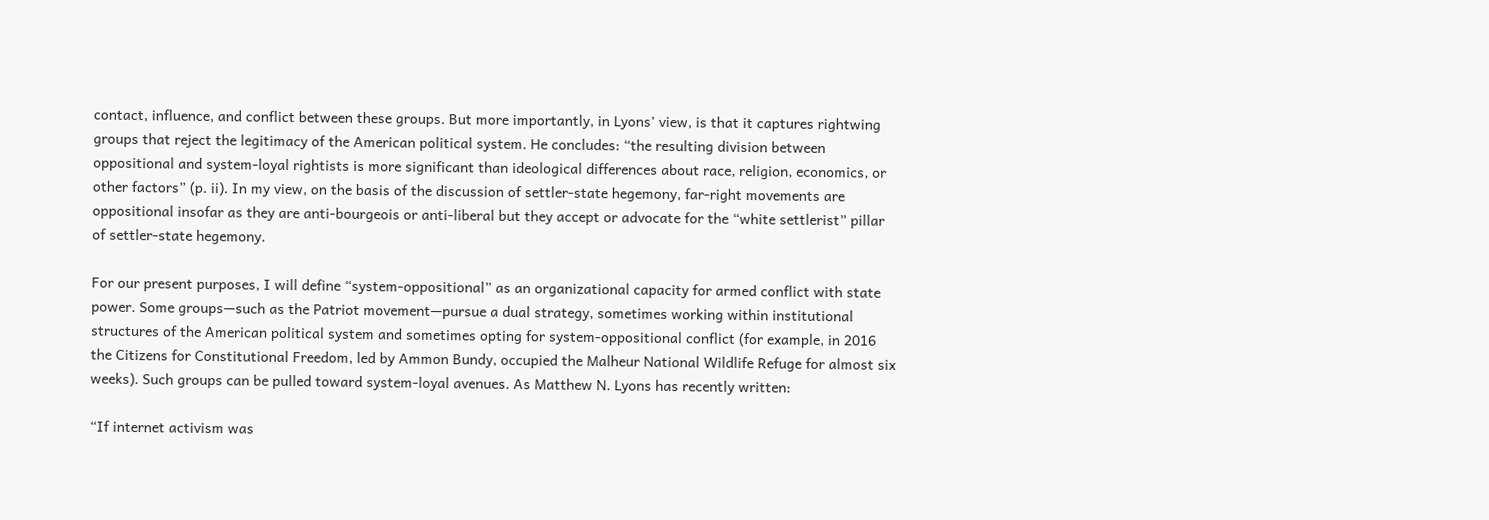contact, influence, and conflict between these groups. But more importantly, in Lyons’ view, is that it captures rightwing groups that reject the legitimacy of the American political system. He concludes: “the resulting division between oppositional and system-loyal rightists is more significant than ideological differences about race, religion, economics, or other factors” (p. ii). In my view, on the basis of the discussion of settler-state hegemony, far-right movements are oppositional insofar as they are anti-bourgeois or anti-liberal but they accept or advocate for the “white settlerist” pillar of settler-state hegemony.

For our present purposes, I will define “system-oppositional” as an organizational capacity for armed conflict with state power. Some groups—such as the Patriot movement—pursue a dual strategy, sometimes working within institutional structures of the American political system and sometimes opting for system-oppositional conflict (for example, in 2016 the Citizens for Constitutional Freedom, led by Ammon Bundy, occupied the Malheur National Wildlife Refuge for almost six weeks). Such groups can be pulled toward system-loyal avenues. As Matthew N. Lyons has recently written:

“If internet activism was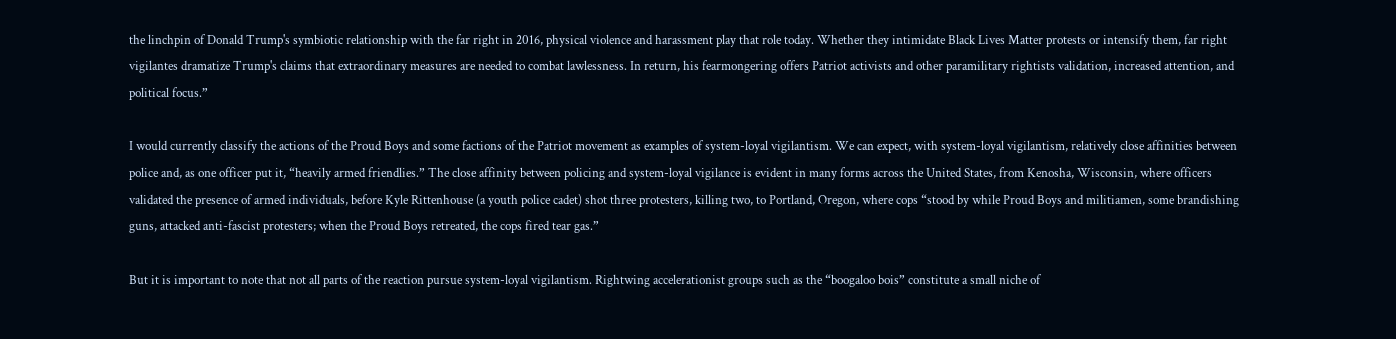the linchpin of Donald Trump's symbiotic relationship with the far right in 2016, physical violence and harassment play that role today. Whether they intimidate Black Lives Matter protests or intensify them, far right vigilantes dramatize Trump's claims that extraordinary measures are needed to combat lawlessness. In return, his fearmongering offers Patriot activists and other paramilitary rightists validation, increased attention, and political focus.”

I would currently classify the actions of the Proud Boys and some factions of the Patriot movement as examples of system-loyal vigilantism. We can expect, with system-loyal vigilantism, relatively close affinities between police and, as one officer put it, “heavily armed friendlies.” The close affinity between policing and system-loyal vigilance is evident in many forms across the United States, from Kenosha, Wisconsin, where officers validated the presence of armed individuals, before Kyle Rittenhouse (a youth police cadet) shot three protesters, killing two, to Portland, Oregon, where cops “stood by while Proud Boys and militiamen, some brandishing guns, attacked anti-fascist protesters; when the Proud Boys retreated, the cops fired tear gas.”

But it is important to note that not all parts of the reaction pursue system-loyal vigilantism. Rightwing accelerationist groups such as the “boogaloo bois” constitute a small niche of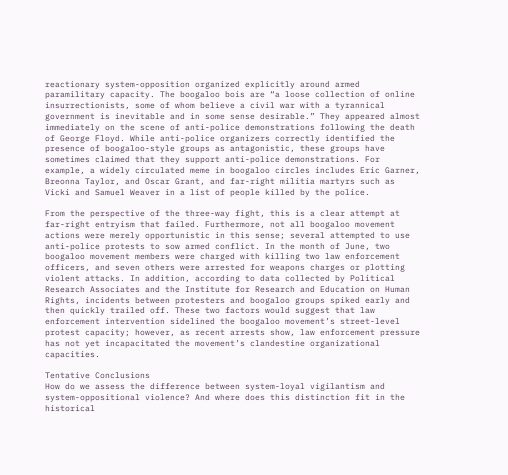reactionary system-opposition organized explicitly around armed paramilitary capacity. The boogaloo bois are “a loose collection of online insurrectionists, some of whom believe a civil war with a tyrannical government is inevitable and in some sense desirable.” They appeared almost immediately on the scene of anti-police demonstrations following the death of George Floyd. While anti-police organizers correctly identified the presence of boogaloo-style groups as antagonistic, these groups have sometimes claimed that they support anti-police demonstrations. For example, a widely circulated meme in boogaloo circles includes Eric Garner, Breonna Taylor, and Oscar Grant, and far-right militia martyrs such as Vicki and Samuel Weaver in a list of people killed by the police.

From the perspective of the three-way fight, this is a clear attempt at far-right entryism that failed. Furthermore, not all boogaloo movement actions were merely opportunistic in this sense; several attempted to use anti-police protests to sow armed conflict. In the month of June, two boogaloo movement members were charged with killing two law enforcement officers, and seven others were arrested for weapons charges or plotting violent attacks. In addition, according to data collected by Political Research Associates and the Institute for Research and Education on Human Rights, incidents between protesters and boogaloo groups spiked early and then quickly trailed off. These two factors would suggest that law enforcement intervention sidelined the boogaloo movement’s street-level protest capacity; however, as recent arrests show, law enforcement pressure has not yet incapacitated the movement’s clandestine organizational capacities.

Tentative Conclusions
How do we assess the difference between system-loyal vigilantism and system-oppositional violence? And where does this distinction fit in the historical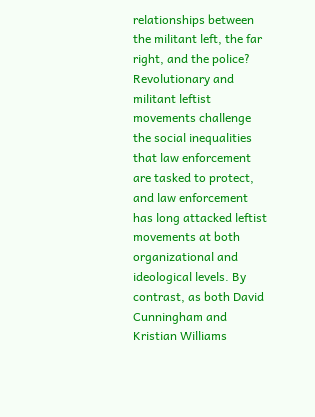relationships between the militant left, the far right, and the police? Revolutionary and militant leftist movements challenge the social inequalities that law enforcement are tasked to protect, and law enforcement has long attacked leftist movements at both organizational and ideological levels. By contrast, as both David Cunningham and Kristian Williams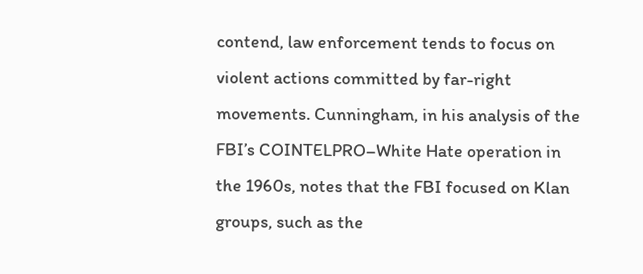contend, law enforcement tends to focus on violent actions committed by far-right movements. Cunningham, in his analysis of the FBI’s COINTELPRO–White Hate operation in the 1960s, notes that the FBI focused on Klan groups, such as the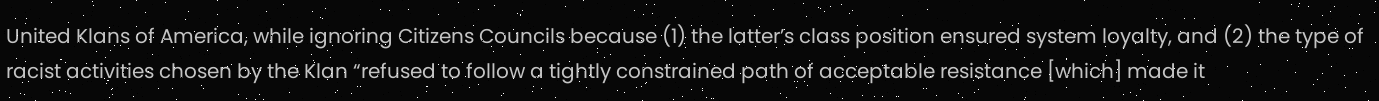United Klans of America, while ignoring Citizens Councils because (1) the latter’s class position ensured system loyalty, and (2) the type of racist activities chosen by the Klan “refused to follow a tightly constrained path of acceptable resistance [which] made it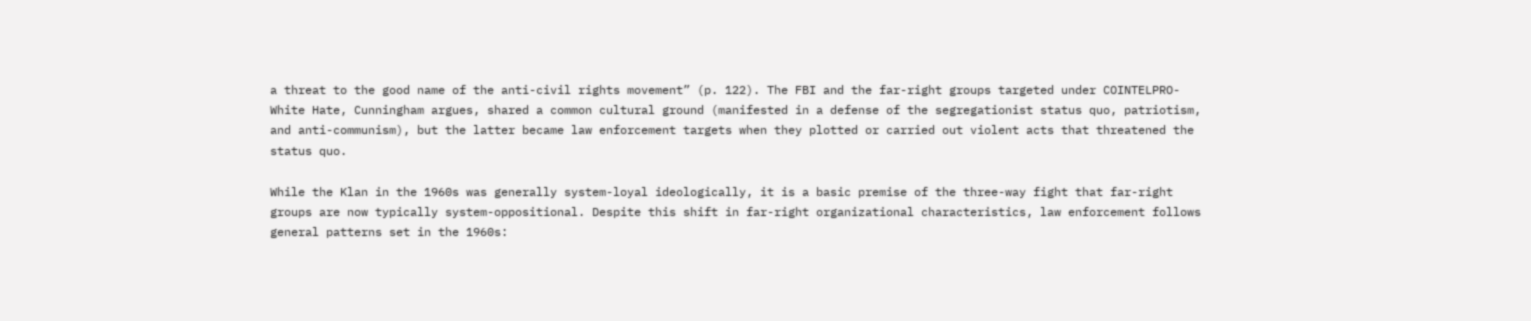a threat to the good name of the anti-civil rights movement” (p. 122). The FBI and the far-right groups targeted under COINTELPRO-White Hate, Cunningham argues, shared a common cultural ground (manifested in a defense of the segregationist status quo, patriotism, and anti-communism), but the latter became law enforcement targets when they plotted or carried out violent acts that threatened the status quo.

While the Klan in the 1960s was generally system-loyal ideologically, it is a basic premise of the three-way fight that far-right groups are now typically system-oppositional. Despite this shift in far-right organizational characteristics, law enforcement follows general patterns set in the 1960s: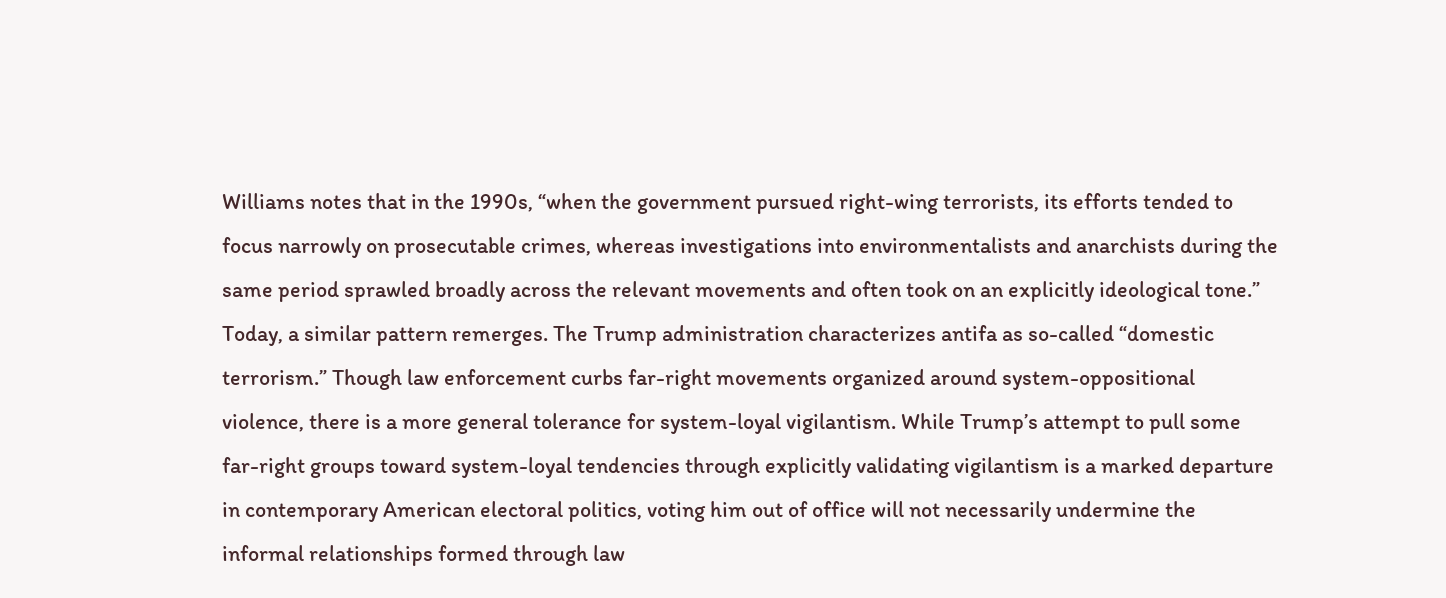Williams notes that in the 1990s, “when the government pursued right-wing terrorists, its efforts tended to focus narrowly on prosecutable crimes, whereas investigations into environmentalists and anarchists during the same period sprawled broadly across the relevant movements and often took on an explicitly ideological tone.” Today, a similar pattern remerges. The Trump administration characterizes antifa as so-called “domestic terrorism.” Though law enforcement curbs far-right movements organized around system-oppositional violence, there is a more general tolerance for system-loyal vigilantism. While Trump’s attempt to pull some far-right groups toward system-loyal tendencies through explicitly validating vigilantism is a marked departure in contemporary American electoral politics, voting him out of office will not necessarily undermine the informal relationships formed through law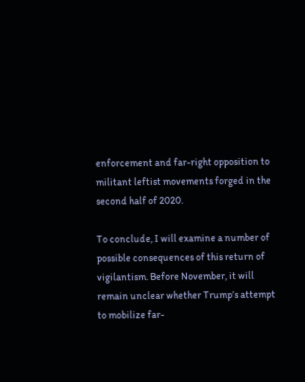enforcement and far-right opposition to militant leftist movements forged in the second half of 2020.

To conclude, I will examine a number of possible consequences of this return of vigilantism. Before November, it will remain unclear whether Trump’s attempt to mobilize far-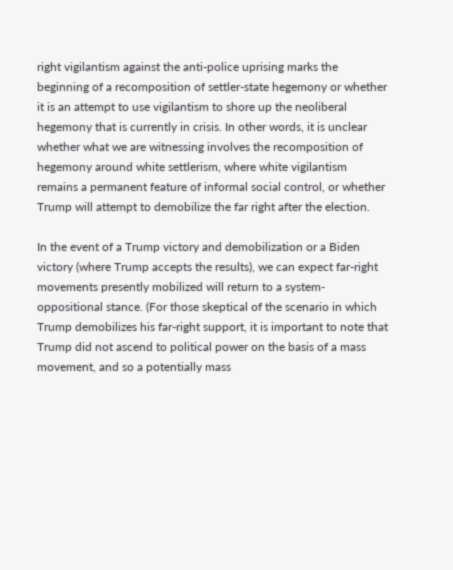right vigilantism against the anti-police uprising marks the beginning of a recomposition of settler-state hegemony or whether it is an attempt to use vigilantism to shore up the neoliberal hegemony that is currently in crisis. In other words, it is unclear whether what we are witnessing involves the recomposition of hegemony around white settlerism, where white vigilantism remains a permanent feature of informal social control, or whether Trump will attempt to demobilize the far right after the election.

In the event of a Trump victory and demobilization or a Biden victory (where Trump accepts the results), we can expect far-right movements presently mobilized will return to a system-oppositional stance. (For those skeptical of the scenario in which Trump demobilizes his far-right support, it is important to note that Trump did not ascend to political power on the basis of a mass movement, and so a potentially mass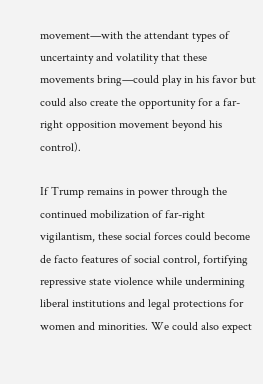movement—with the attendant types of uncertainty and volatility that these movements bring—could play in his favor but could also create the opportunity for a far-right opposition movement beyond his control).

If Trump remains in power through the continued mobilization of far-right vigilantism, these social forces could become de facto features of social control, fortifying repressive state violence while undermining liberal institutions and legal protections for women and minorities. We could also expect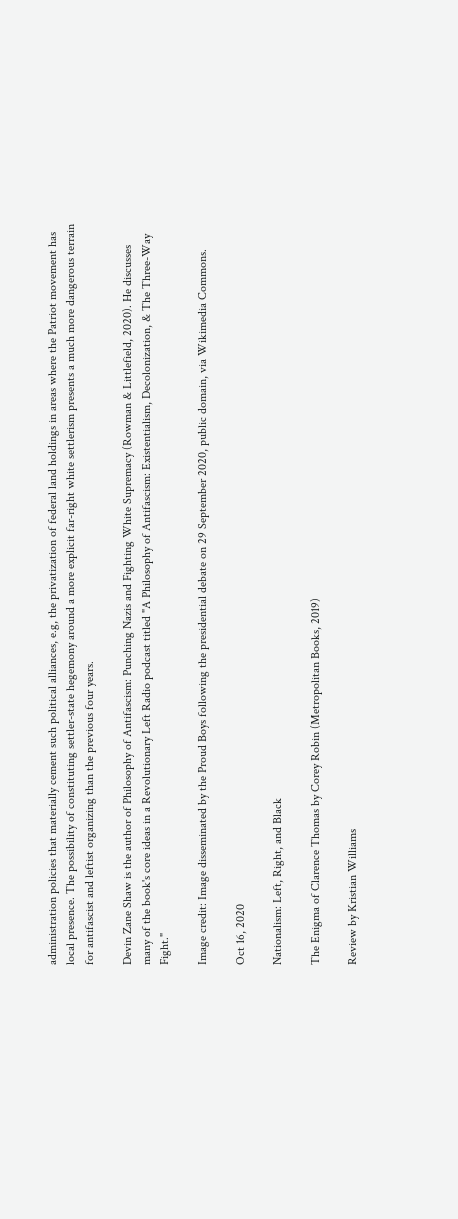administration policies that materially cement such political alliances, e.g, the privatization of federal land holdings in areas where the Patriot movement has local presence. The possibility of constituting settler-state hegemony around a more explicit far-right white settlerism presents a much more dangerous terrain for antifascist and leftist organizing than the previous four years.

Devin Zane Shaw is the author of Philosophy of Antifascism: Punching Nazis and Fighting White Supremacy (Rowman & Littlefield, 2020). He discusses many of the book's core ideas in a Revolutionary Left Radio podcast titled "A Philosophy of Antifascism: Existentialism, Decolonization, & The Three-Way Fight."

Image credit: Image disseminated by the Proud Boys following the presidential debate on 29 September 2020, public domain, via Wikimedia Commons.

Oct 16, 2020

Nationalism: Left, Right, and Black

The Enigma of Clarence Thomas by Corey Robin (Metropolitan Books, 2019)

Review by Kristian Williams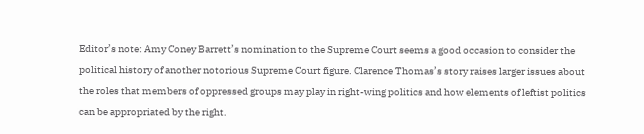Editor’s note: Amy Coney Barrett’s nomination to the Supreme Court seems a good occasion to consider the political history of another notorious Supreme Court figure. Clarence Thomas’s story raises larger issues about the roles that members of oppressed groups may play in right-wing politics and how elements of leftist politics can be appropriated by the right.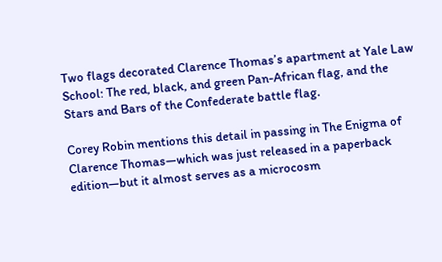Two flags decorated Clarence Thomas’s apartment at Yale Law School: The red, black, and green Pan-African flag, and the Stars and Bars of the Confederate battle flag.

Corey Robin mentions this detail in passing in The Enigma of Clarence Thomas—which was just released in a paperback edition—but it almost serves as a microcosm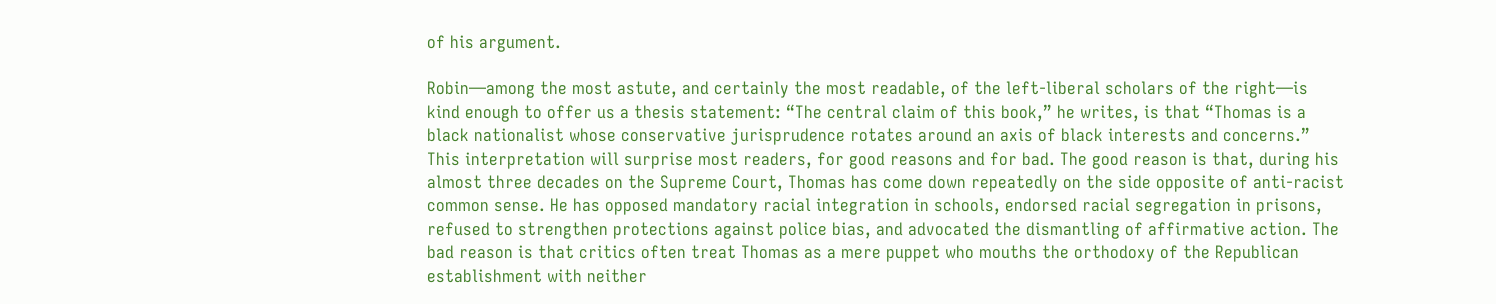of his argument.

Robin—among the most astute, and certainly the most readable, of the left-liberal scholars of the right—is kind enough to offer us a thesis statement: “The central claim of this book,” he writes, is that “Thomas is a black nationalist whose conservative jurisprudence rotates around an axis of black interests and concerns.” This interpretation will surprise most readers, for good reasons and for bad. The good reason is that, during his almost three decades on the Supreme Court, Thomas has come down repeatedly on the side opposite of anti-racist common sense. He has opposed mandatory racial integration in schools, endorsed racial segregation in prisons, refused to strengthen protections against police bias, and advocated the dismantling of affirmative action. The bad reason is that critics often treat Thomas as a mere puppet who mouths the orthodoxy of the Republican establishment with neither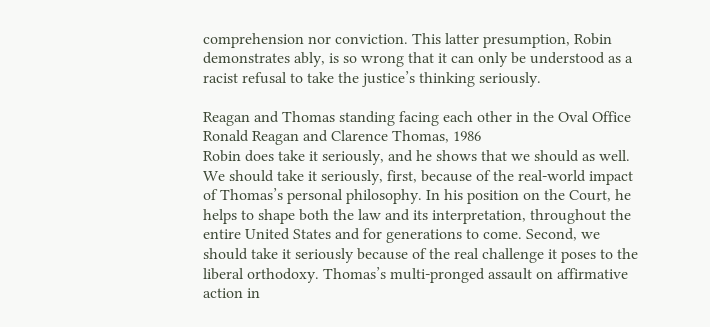comprehension nor conviction. This latter presumption, Robin demonstrates ably, is so wrong that it can only be understood as a racist refusal to take the justice’s thinking seriously.

Reagan and Thomas standing facing each other in the Oval Office
Ronald Reagan and Clarence Thomas, 1986
Robin does take it seriously, and he shows that we should as well. We should take it seriously, first, because of the real-world impact of Thomas’s personal philosophy. In his position on the Court, he helps to shape both the law and its interpretation, throughout the entire United States and for generations to come. Second, we should take it seriously because of the real challenge it poses to the liberal orthodoxy. Thomas’s multi-pronged assault on affirmative action in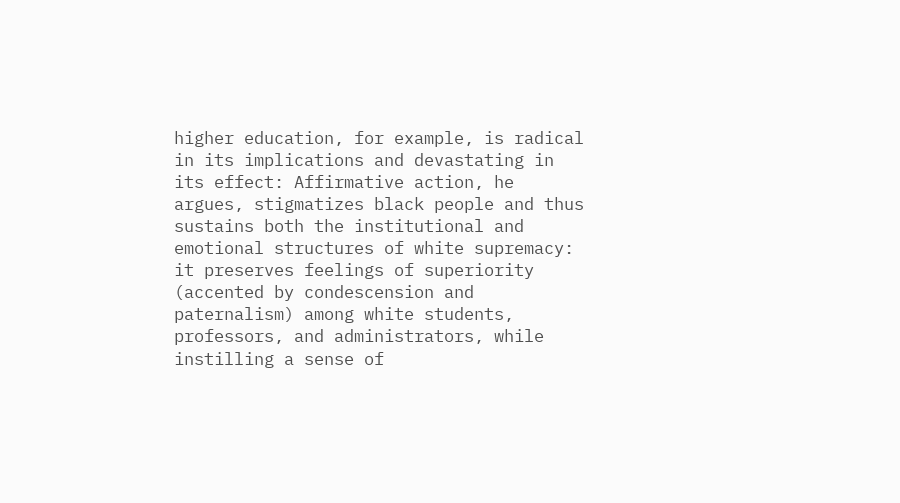higher education, for example, is radical in its implications and devastating in its effect: Affirmative action, he argues, stigmatizes black people and thus sustains both the institutional and emotional structures of white supremacy: it preserves feelings of superiority (accented by condescension and paternalism) among white students, professors, and administrators, while instilling a sense of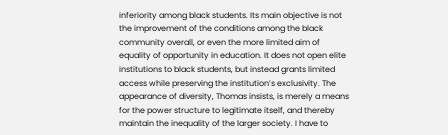inferiority among black students. Its main objective is not the improvement of the conditions among the black community overall, or even the more limited aim of equality of opportunity in education. It does not open elite institutions to black students, but instead grants limited access while preserving the institution’s exclusivity. The appearance of diversity, Thomas insists, is merely a means for the power structure to legitimate itself, and thereby maintain the inequality of the larger society. I have to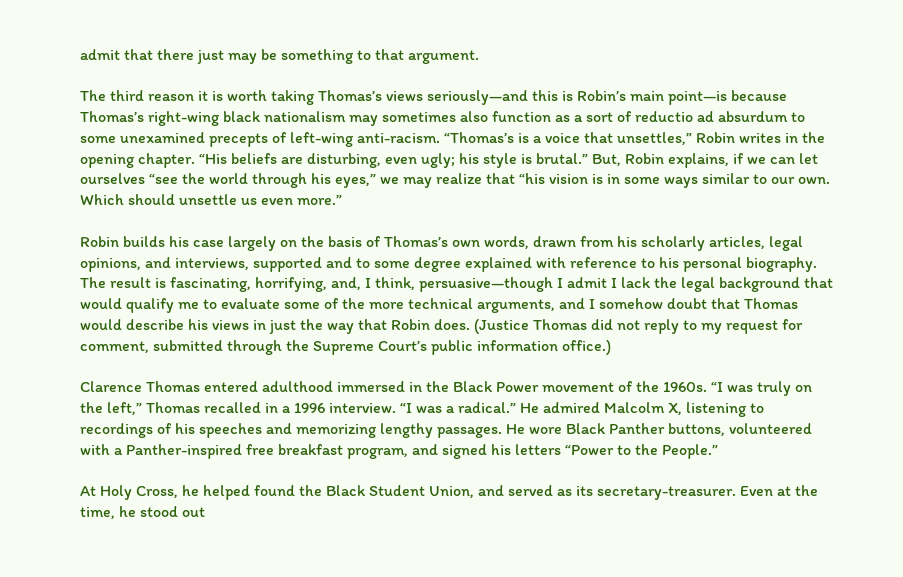admit that there just may be something to that argument.

The third reason it is worth taking Thomas’s views seriously—and this is Robin’s main point—is because Thomas’s right-wing black nationalism may sometimes also function as a sort of reductio ad absurdum to some unexamined precepts of left-wing anti-racism. “Thomas’s is a voice that unsettles,” Robin writes in the opening chapter. “His beliefs are disturbing, even ugly; his style is brutal.” But, Robin explains, if we can let ourselves “see the world through his eyes,” we may realize that “his vision is in some ways similar to our own. Which should unsettle us even more.”

Robin builds his case largely on the basis of Thomas’s own words, drawn from his scholarly articles, legal opinions, and interviews, supported and to some degree explained with reference to his personal biography. The result is fascinating, horrifying, and, I think, persuasive—though I admit I lack the legal background that would qualify me to evaluate some of the more technical arguments, and I somehow doubt that Thomas would describe his views in just the way that Robin does. (Justice Thomas did not reply to my request for comment, submitted through the Supreme Court’s public information office.)

Clarence Thomas entered adulthood immersed in the Black Power movement of the 1960s. “I was truly on the left,” Thomas recalled in a 1996 interview. “I was a radical.” He admired Malcolm X, listening to recordings of his speeches and memorizing lengthy passages. He wore Black Panther buttons, volunteered with a Panther-inspired free breakfast program, and signed his letters “Power to the People.”

At Holy Cross, he helped found the Black Student Union, and served as its secretary-treasurer. Even at the time, he stood out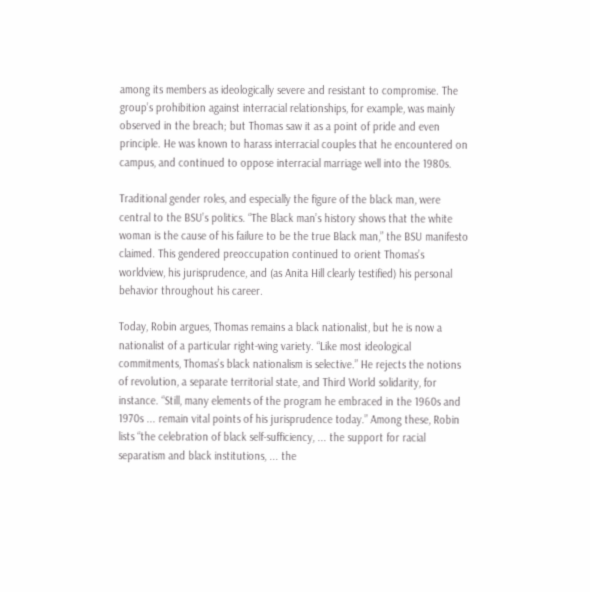among its members as ideologically severe and resistant to compromise. The group’s prohibition against interracial relationships, for example, was mainly observed in the breach; but Thomas saw it as a point of pride and even principle. He was known to harass interracial couples that he encountered on campus, and continued to oppose interracial marriage well into the 1980s.

Traditional gender roles, and especially the figure of the black man, were central to the BSU’s politics. “The Black man’s history shows that the white woman is the cause of his failure to be the true Black man,” the BSU manifesto claimed. This gendered preoccupation continued to orient Thomas’s worldview, his jurisprudence, and (as Anita Hill clearly testified) his personal behavior throughout his career.

Today, Robin argues, Thomas remains a black nationalist, but he is now a nationalist of a particular right-wing variety. “Like most ideological commitments, Thomas’s black nationalism is selective.” He rejects the notions of revolution, a separate territorial state, and Third World solidarity, for instance. “Still, many elements of the program he embraced in the 1960s and 1970s ... remain vital points of his jurisprudence today.” Among these, Robin lists “the celebration of black self-sufficiency, ... the support for racial separatism and black institutions, ... the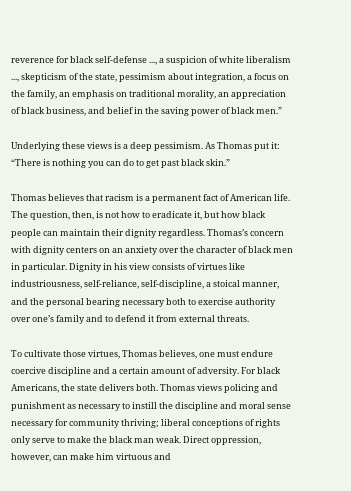reverence for black self-defense ..., a suspicion of white liberalism ..., skepticism of the state, pessimism about integration, a focus on the family, an emphasis on traditional morality, an appreciation of black business, and belief in the saving power of black men.”

Underlying these views is a deep pessimism. As Thomas put it: “There is nothing you can do to get past black skin.”

Thomas believes that racism is a permanent fact of American life. The question, then, is not how to eradicate it, but how black people can maintain their dignity regardless. Thomas’s concern with dignity centers on an anxiety over the character of black men in particular. Dignity in his view consists of virtues like industriousness, self-reliance, self-discipline, a stoical manner, and the personal bearing necessary both to exercise authority over one’s family and to defend it from external threats.

To cultivate those virtues, Thomas believes, one must endure coercive discipline and a certain amount of adversity. For black Americans, the state delivers both. Thomas views policing and punishment as necessary to instill the discipline and moral sense necessary for community thriving; liberal conceptions of rights only serve to make the black man weak. Direct oppression, however, can make him virtuous and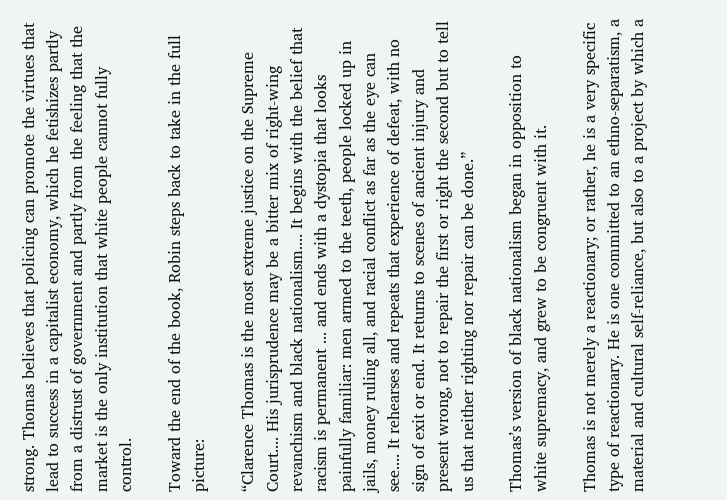strong. Thomas believes that policing can promote the virtues that lead to success in a capitalist economy, which he fetishizes partly from a distrust of government and partly from the feeling that the market is the only institution that white people cannot fully control.

Toward the end of the book, Robin steps back to take in the full picture:

“Clarence Thomas is the most extreme justice on the Supreme Court.... His jurisprudence may be a bitter mix of right-wing revanchism and black nationalism.... It begins with the belief that racism is permanent ... and ends with a dystopia that looks painfully familiar: men armed to the teeth, people locked up in jails, money ruling all, and racial conflict as far as the eye can see.... It rehearses and repeats that experience of defeat, with no sign of exit or end. It returns to scenes of ancient injury and present wrong, not to repair the first or right the second but to tell us that neither righting nor repair can be done.”

Thomas’s version of black nationalism began in opposition to white supremacy, and grew to be congruent with it.

Thomas is not merely a reactionary; or rather, he is a very specific type of reactionary. He is one committed to an ethno-separatism, a material and cultural self-reliance, but also to a project by which a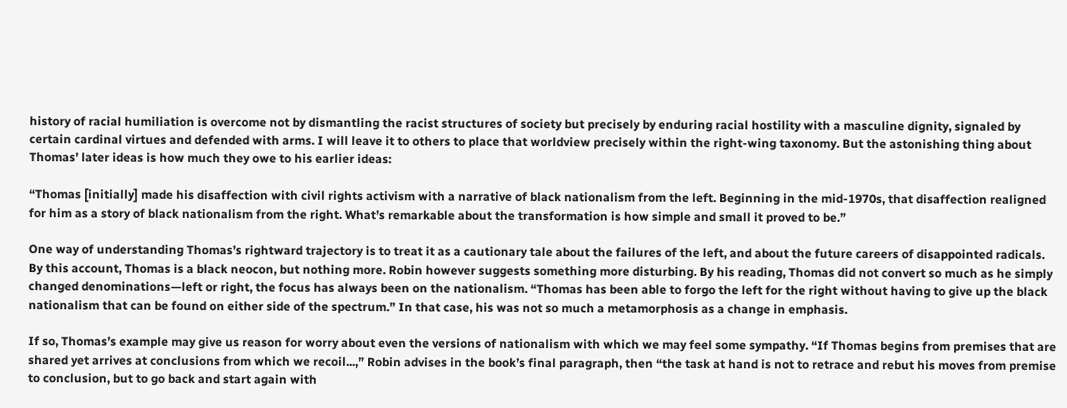history of racial humiliation is overcome not by dismantling the racist structures of society but precisely by enduring racial hostility with a masculine dignity, signaled by certain cardinal virtues and defended with arms. I will leave it to others to place that worldview precisely within the right-wing taxonomy. But the astonishing thing about Thomas’ later ideas is how much they owe to his earlier ideas:

“Thomas [initially] made his disaffection with civil rights activism with a narrative of black nationalism from the left. Beginning in the mid-1970s, that disaffection realigned for him as a story of black nationalism from the right. What’s remarkable about the transformation is how simple and small it proved to be.”

One way of understanding Thomas’s rightward trajectory is to treat it as a cautionary tale about the failures of the left, and about the future careers of disappointed radicals. By this account, Thomas is a black neocon, but nothing more. Robin however suggests something more disturbing. By his reading, Thomas did not convert so much as he simply changed denominations—left or right, the focus has always been on the nationalism. “Thomas has been able to forgo the left for the right without having to give up the black nationalism that can be found on either side of the spectrum.” In that case, his was not so much a metamorphosis as a change in emphasis.

If so, Thomas’s example may give us reason for worry about even the versions of nationalism with which we may feel some sympathy. “If Thomas begins from premises that are shared yet arrives at conclusions from which we recoil...,” Robin advises in the book’s final paragraph, then “the task at hand is not to retrace and rebut his moves from premise to conclusion, but to go back and start again with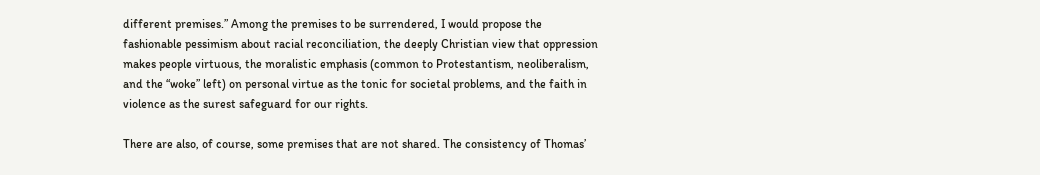different premises.” Among the premises to be surrendered, I would propose the fashionable pessimism about racial reconciliation, the deeply Christian view that oppression makes people virtuous, the moralistic emphasis (common to Protestantism, neoliberalism, and the “woke” left) on personal virtue as the tonic for societal problems, and the faith in violence as the surest safeguard for our rights.

There are also, of course, some premises that are not shared. The consistency of Thomas’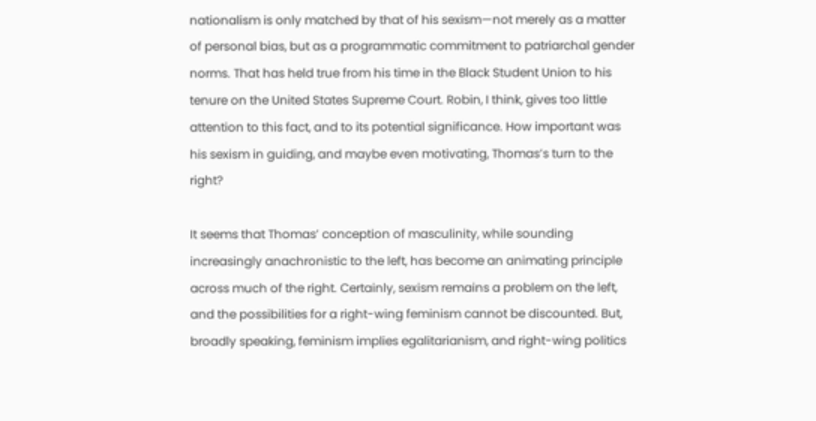nationalism is only matched by that of his sexism—not merely as a matter of personal bias, but as a programmatic commitment to patriarchal gender norms. That has held true from his time in the Black Student Union to his tenure on the United States Supreme Court. Robin, I think, gives too little attention to this fact, and to its potential significance. How important was his sexism in guiding, and maybe even motivating, Thomas’s turn to the right?

It seems that Thomas’ conception of masculinity, while sounding increasingly anachronistic to the left, has become an animating principle across much of the right. Certainly, sexism remains a problem on the left, and the possibilities for a right-wing feminism cannot be discounted. But, broadly speaking, feminism implies egalitarianism, and right-wing politics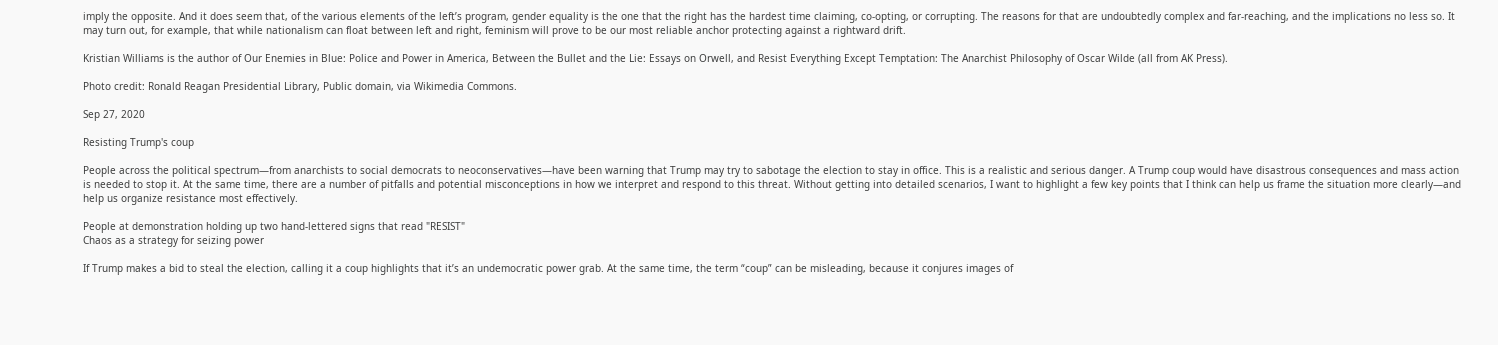imply the opposite. And it does seem that, of the various elements of the left’s program, gender equality is the one that the right has the hardest time claiming, co-opting, or corrupting. The reasons for that are undoubtedly complex and far-reaching, and the implications no less so. It may turn out, for example, that while nationalism can float between left and right, feminism will prove to be our most reliable anchor protecting against a rightward drift.

Kristian Williams is the author of Our Enemies in Blue: Police and Power in America, Between the Bullet and the Lie: Essays on Orwell, and Resist Everything Except Temptation: The Anarchist Philosophy of Oscar Wilde (all from AK Press).

Photo credit: Ronald Reagan Presidential Library, Public domain, via Wikimedia Commons.

Sep 27, 2020

Resisting Trump's coup

People across the political spectrum—from anarchists to social democrats to neoconservatives—have been warning that Trump may try to sabotage the election to stay in office. This is a realistic and serious danger. A Trump coup would have disastrous consequences and mass action is needed to stop it. At the same time, there are a number of pitfalls and potential misconceptions in how we interpret and respond to this threat. Without getting into detailed scenarios, I want to highlight a few key points that I think can help us frame the situation more clearly—and help us organize resistance most effectively.

People at demonstration holding up two hand-lettered signs that read "RESIST"
Chaos as a strategy for seizing power

If Trump makes a bid to steal the election, calling it a coup highlights that it’s an undemocratic power grab. At the same time, the term “coup” can be misleading, because it conjures images of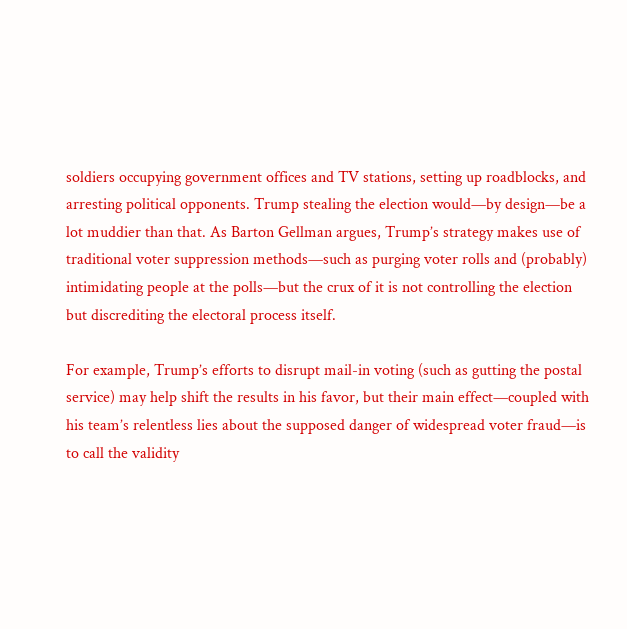soldiers occupying government offices and TV stations, setting up roadblocks, and arresting political opponents. Trump stealing the election would—by design—be a lot muddier than that. As Barton Gellman argues, Trump’s strategy makes use of traditional voter suppression methods—such as purging voter rolls and (probably) intimidating people at the polls—but the crux of it is not controlling the election but discrediting the electoral process itself.

For example, Trump’s efforts to disrupt mail-in voting (such as gutting the postal service) may help shift the results in his favor, but their main effect—coupled with his team’s relentless lies about the supposed danger of widespread voter fraud—is to call the validity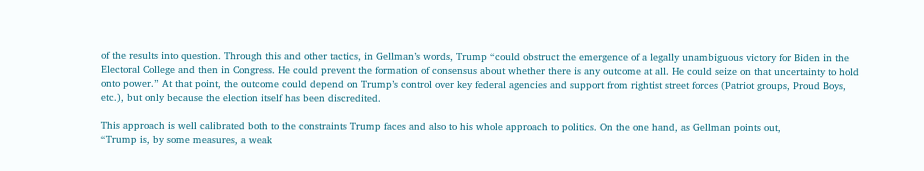of the results into question. Through this and other tactics, in Gellman’s words, Trump “could obstruct the emergence of a legally unambiguous victory for Biden in the Electoral College and then in Congress. He could prevent the formation of consensus about whether there is any outcome at all. He could seize on that uncertainty to hold onto power.” At that point, the outcome could depend on Trump’s control over key federal agencies and support from rightist street forces (Patriot groups, Proud Boys, etc.), but only because the election itself has been discredited.

This approach is well calibrated both to the constraints Trump faces and also to his whole approach to politics. On the one hand, as Gellman points out,
“Trump is, by some measures, a weak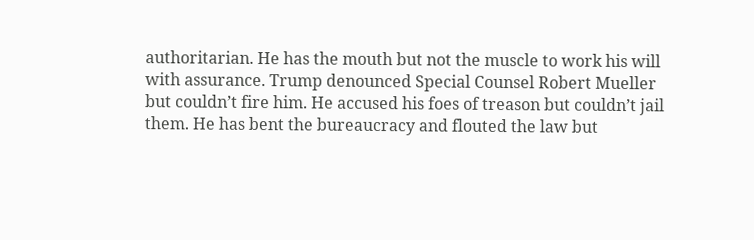authoritarian. He has the mouth but not the muscle to work his will with assurance. Trump denounced Special Counsel Robert Mueller but couldn’t fire him. He accused his foes of treason but couldn’t jail them. He has bent the bureaucracy and flouted the law but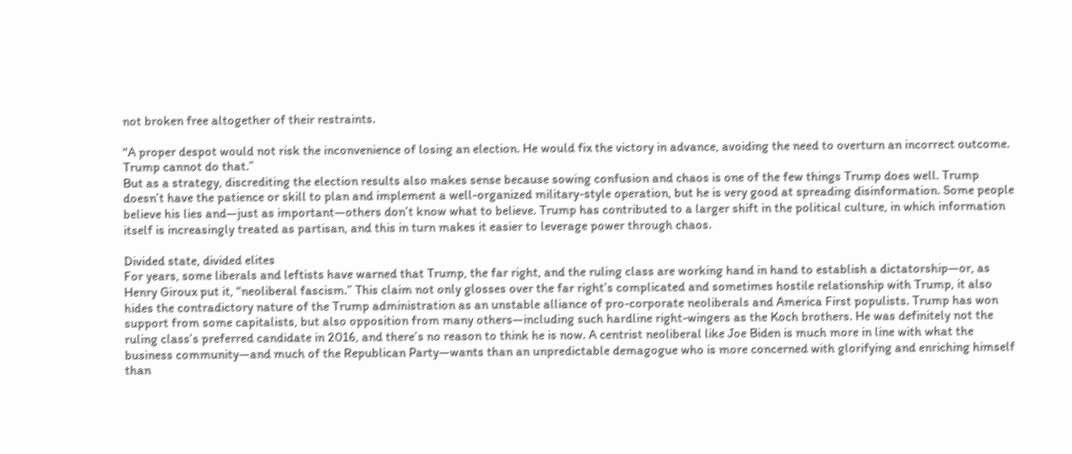not broken free altogether of their restraints.

“A proper despot would not risk the inconvenience of losing an election. He would fix the victory in advance, avoiding the need to overturn an incorrect outcome. Trump cannot do that.”
But as a strategy, discrediting the election results also makes sense because sowing confusion and chaos is one of the few things Trump does well. Trump doesn’t have the patience or skill to plan and implement a well-organized military-style operation, but he is very good at spreading disinformation. Some people believe his lies and—just as important—others don’t know what to believe. Trump has contributed to a larger shift in the political culture, in which information itself is increasingly treated as partisan, and this in turn makes it easier to leverage power through chaos.

Divided state, divided elites
For years, some liberals and leftists have warned that Trump, the far right, and the ruling class are working hand in hand to establish a dictatorship—or, as Henry Giroux put it, “neoliberal fascism.” This claim not only glosses over the far right’s complicated and sometimes hostile relationship with Trump, it also hides the contradictory nature of the Trump administration as an unstable alliance of pro-corporate neoliberals and America First populists. Trump has won support from some capitalists, but also opposition from many others—including such hardline right-wingers as the Koch brothers. He was definitely not the ruling class’s preferred candidate in 2016, and there’s no reason to think he is now. A centrist neoliberal like Joe Biden is much more in line with what the business community—and much of the Republican Party—wants than an unpredictable demagogue who is more concerned with glorifying and enriching himself than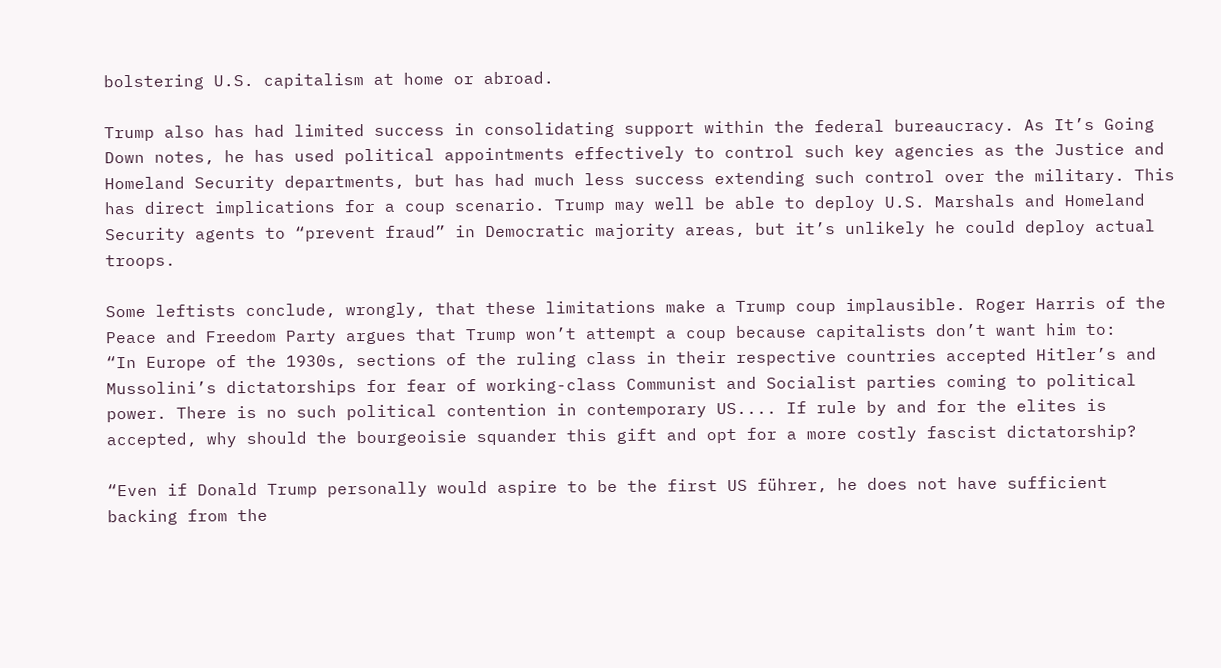bolstering U.S. capitalism at home or abroad.

Trump also has had limited success in consolidating support within the federal bureaucracy. As It’s Going Down notes, he has used political appointments effectively to control such key agencies as the Justice and Homeland Security departments, but has had much less success extending such control over the military. This has direct implications for a coup scenario. Trump may well be able to deploy U.S. Marshals and Homeland Security agents to “prevent fraud” in Democratic majority areas, but it’s unlikely he could deploy actual troops.

Some leftists conclude, wrongly, that these limitations make a Trump coup implausible. Roger Harris of the Peace and Freedom Party argues that Trump won’t attempt a coup because capitalists don’t want him to:
“In Europe of the 1930s, sections of the ruling class in their respective countries accepted Hitler’s and Mussolini’s dictatorships for fear of working-class Communist and Socialist parties coming to political power. There is no such political contention in contemporary US.... If rule by and for the elites is accepted, why should the bourgeoisie squander this gift and opt for a more costly fascist dictatorship?

“Even if Donald Trump personally would aspire to be the first US führer, he does not have sufficient backing from the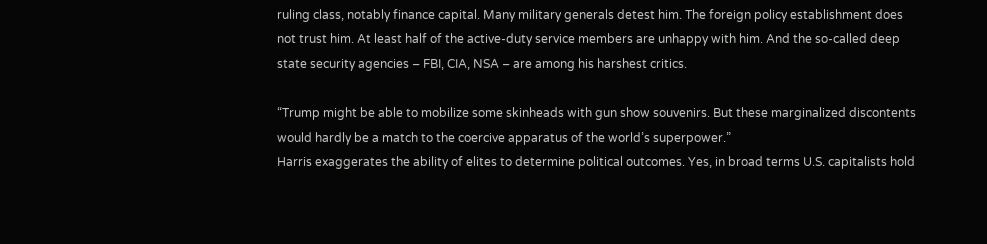ruling class, notably finance capital. Many military generals detest him. The foreign policy establishment does not trust him. At least half of the active-duty service members are unhappy with him. And the so-called deep state security agencies – FBI, CIA, NSA – are among his harshest critics.

“Trump might be able to mobilize some skinheads with gun show souvenirs. But these marginalized discontents would hardly be a match to the coercive apparatus of the world’s superpower.”
Harris exaggerates the ability of elites to determine political outcomes. Yes, in broad terms U.S. capitalists hold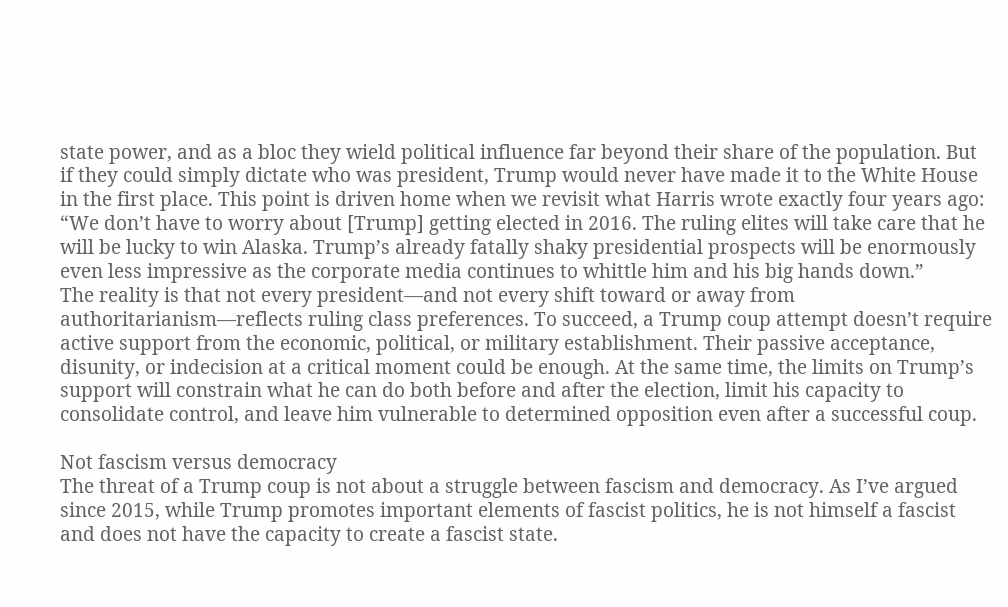state power, and as a bloc they wield political influence far beyond their share of the population. But if they could simply dictate who was president, Trump would never have made it to the White House in the first place. This point is driven home when we revisit what Harris wrote exactly four years ago:
“We don’t have to worry about [Trump] getting elected in 2016. The ruling elites will take care that he will be lucky to win Alaska. Trump’s already fatally shaky presidential prospects will be enormously even less impressive as the corporate media continues to whittle him and his big hands down.”
The reality is that not every president—and not every shift toward or away from authoritarianism—reflects ruling class preferences. To succeed, a Trump coup attempt doesn’t require active support from the economic, political, or military establishment. Their passive acceptance, disunity, or indecision at a critical moment could be enough. At the same time, the limits on Trump’s support will constrain what he can do both before and after the election, limit his capacity to consolidate control, and leave him vulnerable to determined opposition even after a successful coup.

Not fascism versus democracy
The threat of a Trump coup is not about a struggle between fascism and democracy. As I’ve argued since 2015, while Trump promotes important elements of fascist politics, he is not himself a fascist and does not have the capacity to create a fascist state.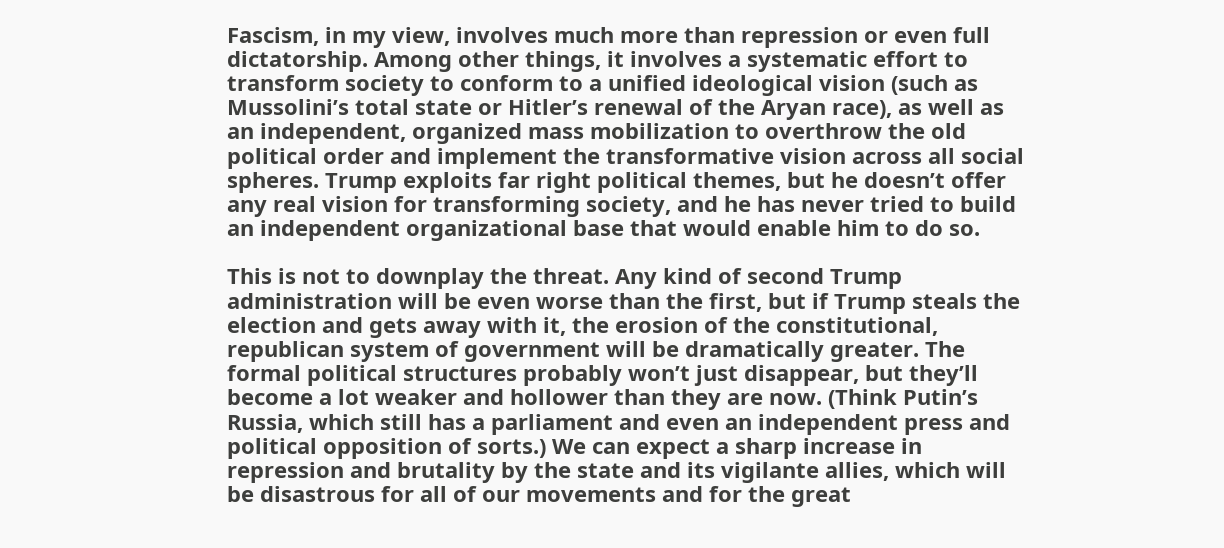Fascism, in my view, involves much more than repression or even full dictatorship. Among other things, it involves a systematic effort to transform society to conform to a unified ideological vision (such as Mussolini’s total state or Hitler’s renewal of the Aryan race), as well as an independent, organized mass mobilization to overthrow the old political order and implement the transformative vision across all social spheres. Trump exploits far right political themes, but he doesn’t offer any real vision for transforming society, and he has never tried to build an independent organizational base that would enable him to do so.

This is not to downplay the threat. Any kind of second Trump administration will be even worse than the first, but if Trump steals the election and gets away with it, the erosion of the constitutional, republican system of government will be dramatically greater. The formal political structures probably won’t just disappear, but they’ll become a lot weaker and hollower than they are now. (Think Putin’s Russia, which still has a parliament and even an independent press and political opposition of sorts.) We can expect a sharp increase in repression and brutality by the state and its vigilante allies, which will be disastrous for all of our movements and for the great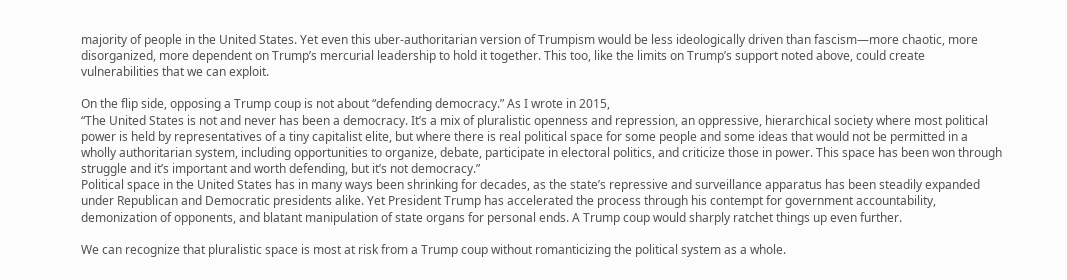majority of people in the United States. Yet even this uber-authoritarian version of Trumpism would be less ideologically driven than fascism—more chaotic, more disorganized, more dependent on Trump’s mercurial leadership to hold it together. This too, like the limits on Trump’s support noted above, could create vulnerabilities that we can exploit.

On the flip side, opposing a Trump coup is not about “defending democracy.” As I wrote in 2015,
“The United States is not and never has been a democracy. It’s a mix of pluralistic openness and repression, an oppressive, hierarchical society where most political power is held by representatives of a tiny capitalist elite, but where there is real political space for some people and some ideas that would not be permitted in a wholly authoritarian system, including opportunities to organize, debate, participate in electoral politics, and criticize those in power. This space has been won through struggle and it’s important and worth defending, but it’s not democracy.”
Political space in the United States has in many ways been shrinking for decades, as the state’s repressive and surveillance apparatus has been steadily expanded under Republican and Democratic presidents alike. Yet President Trump has accelerated the process through his contempt for government accountability, demonization of opponents, and blatant manipulation of state organs for personal ends. A Trump coup would sharply ratchet things up even further.

We can recognize that pluralistic space is most at risk from a Trump coup without romanticizing the political system as a whole.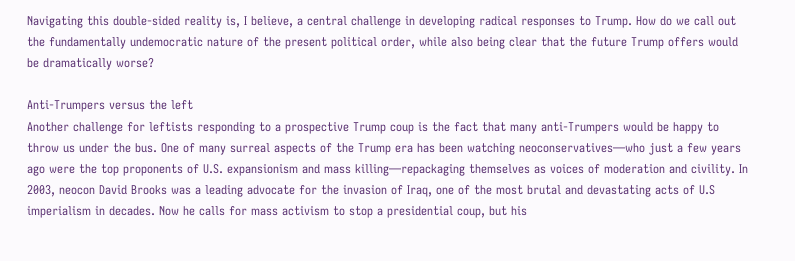Navigating this double-sided reality is, I believe, a central challenge in developing radical responses to Trump. How do we call out the fundamentally undemocratic nature of the present political order, while also being clear that the future Trump offers would be dramatically worse?

Anti-Trumpers versus the left
Another challenge for leftists responding to a prospective Trump coup is the fact that many anti-Trumpers would be happy to throw us under the bus. One of many surreal aspects of the Trump era has been watching neoconservatives—who just a few years ago were the top proponents of U.S. expansionism and mass killing—repackaging themselves as voices of moderation and civility. In 2003, neocon David Brooks was a leading advocate for the invasion of Iraq, one of the most brutal and devastating acts of U.S imperialism in decades. Now he calls for mass activism to stop a presidential coup, but his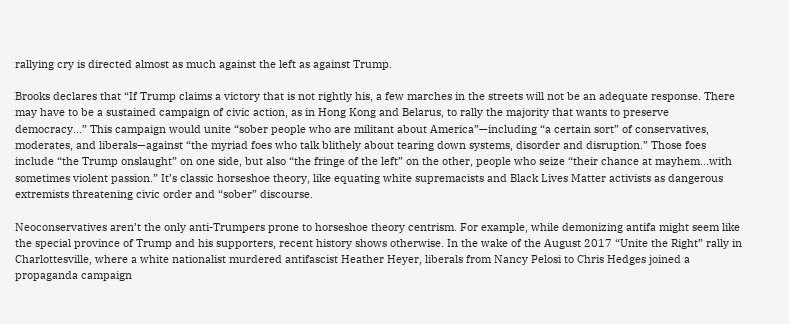rallying cry is directed almost as much against the left as against Trump.

Brooks declares that “If Trump claims a victory that is not rightly his, a few marches in the streets will not be an adequate response. There may have to be a sustained campaign of civic action, as in Hong Kong and Belarus, to rally the majority that wants to preserve democracy...” This campaign would unite “sober people who are militant about America”—including “a certain sort” of conservatives, moderates, and liberals—against “the myriad foes who talk blithely about tearing down systems, disorder and disruption.” Those foes include “the Trump onslaught” on one side, but also “the fringe of the left” on the other, people who seize “their chance at mayhem...with sometimes violent passion.” It’s classic horseshoe theory, like equating white supremacists and Black Lives Matter activists as dangerous extremists threatening civic order and “sober” discourse.

Neoconservatives aren’t the only anti-Trumpers prone to horseshoe theory centrism. For example, while demonizing antifa might seem like the special province of Trump and his supporters, recent history shows otherwise. In the wake of the August 2017 “Unite the Right” rally in Charlottesville, where a white nationalist murdered antifascist Heather Heyer, liberals from Nancy Pelosi to Chris Hedges joined a propaganda campaign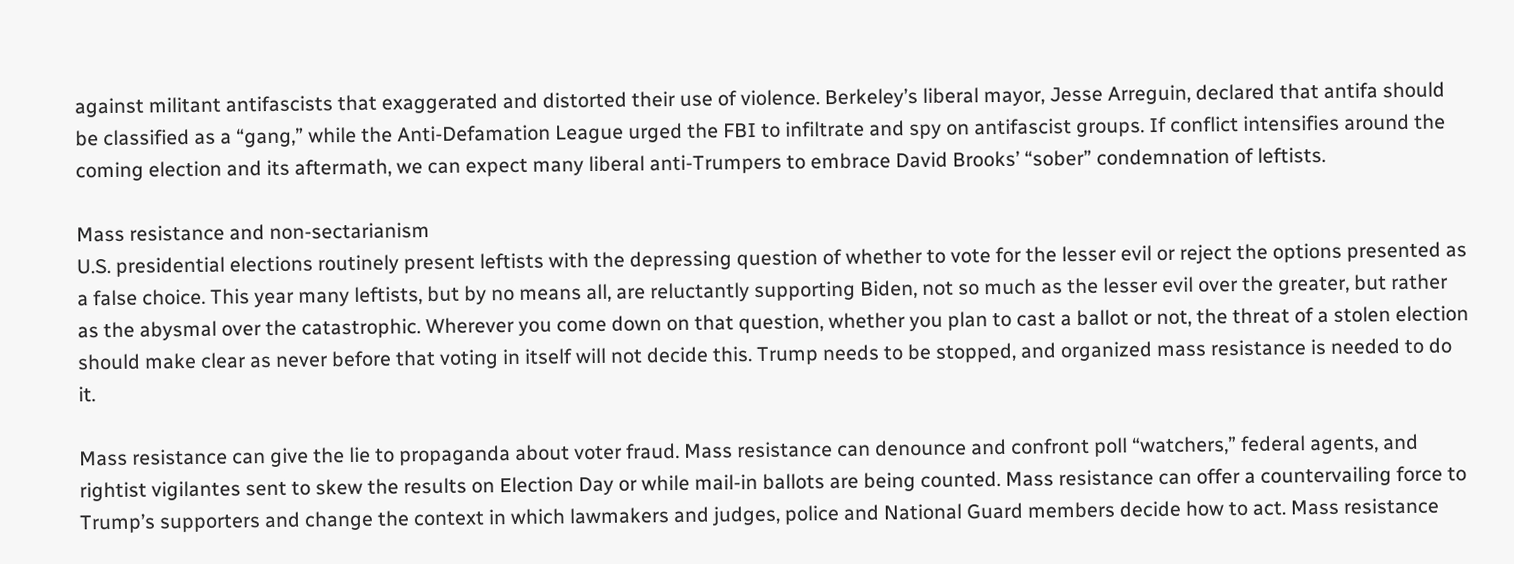against militant antifascists that exaggerated and distorted their use of violence. Berkeley’s liberal mayor, Jesse Arreguin, declared that antifa should be classified as a “gang,” while the Anti-Defamation League urged the FBI to infiltrate and spy on antifascist groups. If conflict intensifies around the coming election and its aftermath, we can expect many liberal anti-Trumpers to embrace David Brooks’ “sober” condemnation of leftists.

Mass resistance and non-sectarianism
U.S. presidential elections routinely present leftists with the depressing question of whether to vote for the lesser evil or reject the options presented as a false choice. This year many leftists, but by no means all, are reluctantly supporting Biden, not so much as the lesser evil over the greater, but rather as the abysmal over the catastrophic. Wherever you come down on that question, whether you plan to cast a ballot or not, the threat of a stolen election should make clear as never before that voting in itself will not decide this. Trump needs to be stopped, and organized mass resistance is needed to do it.

Mass resistance can give the lie to propaganda about voter fraud. Mass resistance can denounce and confront poll “watchers,” federal agents, and rightist vigilantes sent to skew the results on Election Day or while mail-in ballots are being counted. Mass resistance can offer a countervailing force to Trump’s supporters and change the context in which lawmakers and judges, police and National Guard members decide how to act. Mass resistance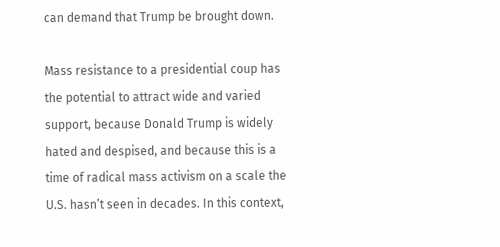can demand that Trump be brought down.

Mass resistance to a presidential coup has the potential to attract wide and varied support, because Donald Trump is widely hated and despised, and because this is a time of radical mass activism on a scale the U.S. hasn’t seen in decades. In this context,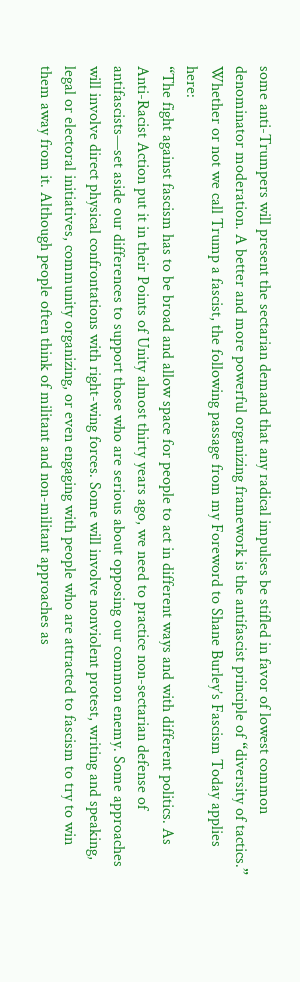some anti-Trumpers will present the sectarian demand that any radical impulses be stifled in favor of lowest common denominator moderation. A better and more powerful organizing framework is the antifascist principle of “diversity of tactics.” Whether or not we call Trump a fascist, the following passage from my Foreword to Shane Burley’s Fascism Today applies here:
“The fight against fascism has to be broad and allow space for people to act in different ways and with different politics. As Anti-Racist Action put it in their Points of Unity almost thirty years ago, we need to practice non-sectarian defense of antifascists—set aside our differences to support those who are serious about opposing our common enemy. Some approaches will involve direct physical confrontations with right-wing forces. Some will involve nonviolent protest, writing and speaking, legal or electoral initiatives, community organizing, or even engaging with people who are attracted to fascism to try to win them away from it. Although people often think of militant and non-militant approaches as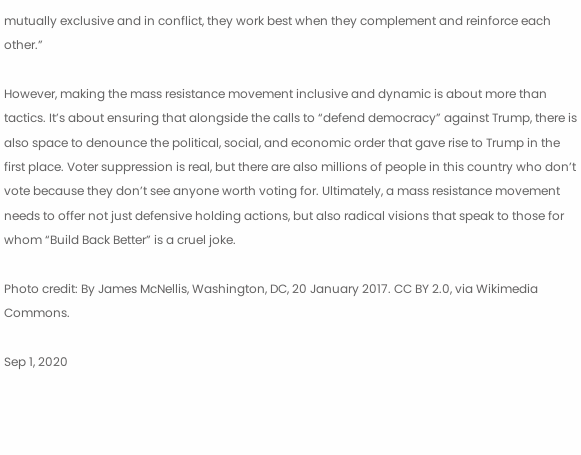mutually exclusive and in conflict, they work best when they complement and reinforce each other.”

However, making the mass resistance movement inclusive and dynamic is about more than tactics. It’s about ensuring that alongside the calls to “defend democracy” against Trump, there is also space to denounce the political, social, and economic order that gave rise to Trump in the first place. Voter suppression is real, but there are also millions of people in this country who don’t vote because they don’t see anyone worth voting for. Ultimately, a mass resistance movement needs to offer not just defensive holding actions, but also radical visions that speak to those for whom “Build Back Better” is a cruel joke.

Photo credit: By James McNellis, Washington, DC, 20 January 2017. CC BY 2.0, via Wikimedia Commons.

Sep 1, 2020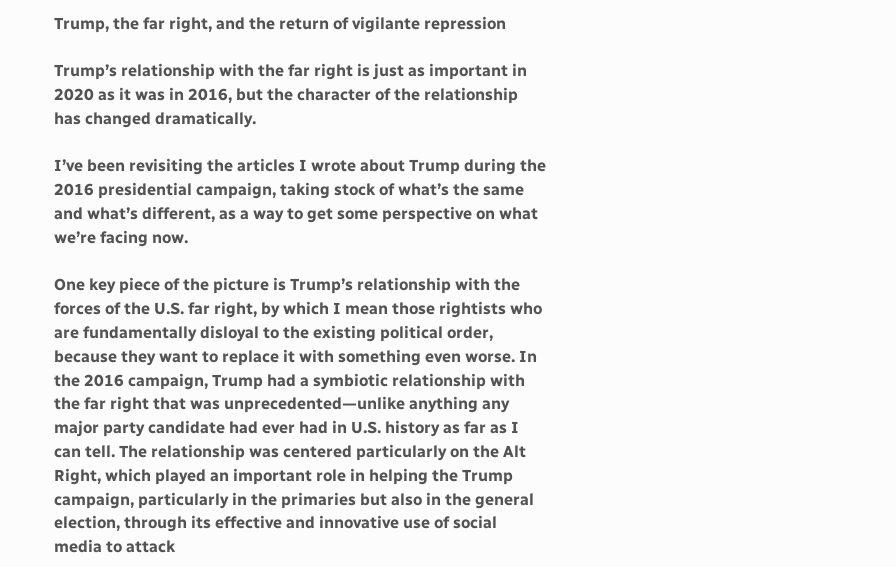Trump, the far right, and the return of vigilante repression

Trump’s relationship with the far right is just as important in 2020 as it was in 2016, but the character of the relationship has changed dramatically.

I’ve been revisiting the articles I wrote about Trump during the 2016 presidential campaign, taking stock of what’s the same and what’s different, as a way to get some perspective on what we’re facing now.

One key piece of the picture is Trump’s relationship with the forces of the U.S. far right, by which I mean those rightists who are fundamentally disloyal to the existing political order, because they want to replace it with something even worse. In the 2016 campaign, Trump had a symbiotic relationship with the far right that was unprecedented—unlike anything any major party candidate had ever had in U.S. history as far as I can tell. The relationship was centered particularly on the Alt Right, which played an important role in helping the Trump campaign, particularly in the primaries but also in the general election, through its effective and innovative use of social media to attack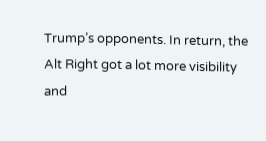Trump’s opponents. In return, the Alt Right got a lot more visibility and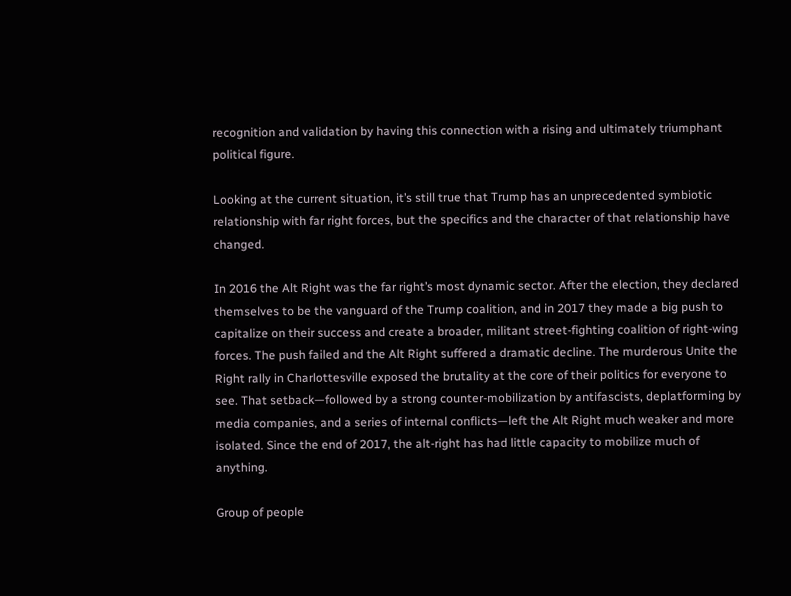recognition and validation by having this connection with a rising and ultimately triumphant political figure.

Looking at the current situation, it’s still true that Trump has an unprecedented symbiotic relationship with far right forces, but the specifics and the character of that relationship have changed.

In 2016 the Alt Right was the far right’s most dynamic sector. After the election, they declared themselves to be the vanguard of the Trump coalition, and in 2017 they made a big push to capitalize on their success and create a broader, militant street-fighting coalition of right-wing forces. The push failed and the Alt Right suffered a dramatic decline. The murderous Unite the Right rally in Charlottesville exposed the brutality at the core of their politics for everyone to see. That setback—followed by a strong counter-mobilization by antifascists, deplatforming by media companies, and a series of internal conflicts—left the Alt Right much weaker and more isolated. Since the end of 2017, the alt-right has had little capacity to mobilize much of anything.

Group of people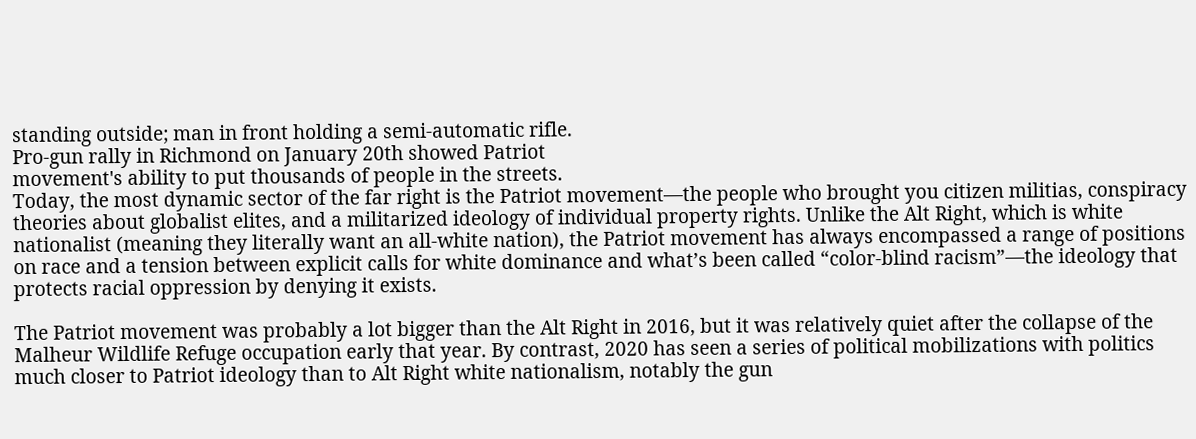standing outside; man in front holding a semi-automatic rifle.
Pro-gun rally in Richmond on January 20th showed Patriot
movement's ability to put thousands of people in the streets.
Today, the most dynamic sector of the far right is the Patriot movement—the people who brought you citizen militias, conspiracy theories about globalist elites, and a militarized ideology of individual property rights. Unlike the Alt Right, which is white nationalist (meaning they literally want an all-white nation), the Patriot movement has always encompassed a range of positions on race and a tension between explicit calls for white dominance and what’s been called “color-blind racism”—the ideology that protects racial oppression by denying it exists.

The Patriot movement was probably a lot bigger than the Alt Right in 2016, but it was relatively quiet after the collapse of the Malheur Wildlife Refuge occupation early that year. By contrast, 2020 has seen a series of political mobilizations with politics much closer to Patriot ideology than to Alt Right white nationalism, notably the gun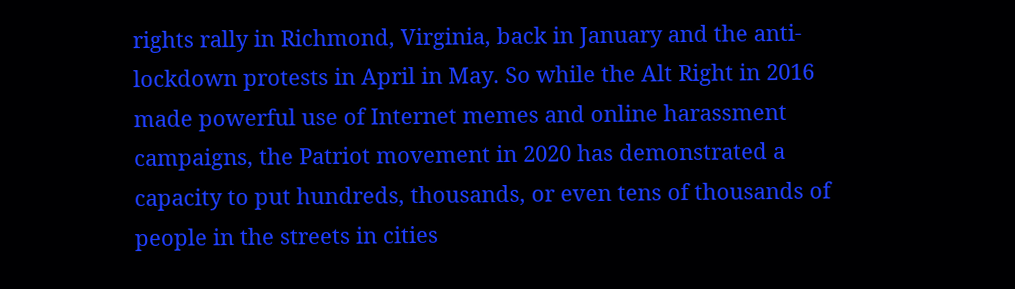rights rally in Richmond, Virginia, back in January and the anti-lockdown protests in April in May. So while the Alt Right in 2016 made powerful use of Internet memes and online harassment campaigns, the Patriot movement in 2020 has demonstrated a capacity to put hundreds, thousands, or even tens of thousands of people in the streets in cities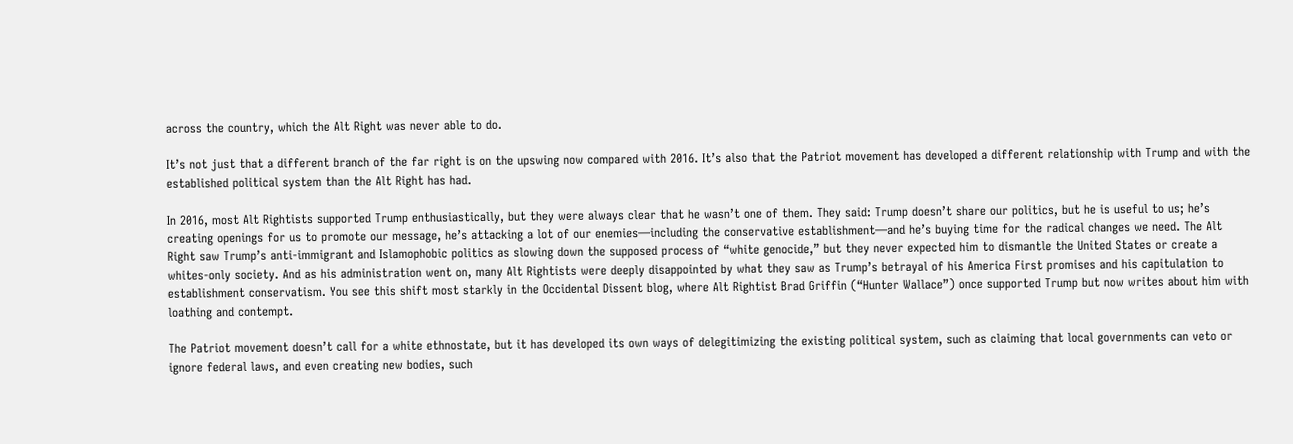across the country, which the Alt Right was never able to do.

It’s not just that a different branch of the far right is on the upswing now compared with 2016. It’s also that the Patriot movement has developed a different relationship with Trump and with the established political system than the Alt Right has had.

In 2016, most Alt Rightists supported Trump enthusiastically, but they were always clear that he wasn’t one of them. They said: Trump doesn’t share our politics, but he is useful to us; he’s creating openings for us to promote our message, he’s attacking a lot of our enemies—including the conservative establishment—and he’s buying time for the radical changes we need. The Alt Right saw Trump’s anti-immigrant and Islamophobic politics as slowing down the supposed process of “white genocide,” but they never expected him to dismantle the United States or create a whites-only society. And as his administration went on, many Alt Rightists were deeply disappointed by what they saw as Trump’s betrayal of his America First promises and his capitulation to establishment conservatism. You see this shift most starkly in the Occidental Dissent blog, where Alt Rightist Brad Griffin (“Hunter Wallace”) once supported Trump but now writes about him with loathing and contempt.

The Patriot movement doesn’t call for a white ethnostate, but it has developed its own ways of delegitimizing the existing political system, such as claiming that local governments can veto or ignore federal laws, and even creating new bodies, such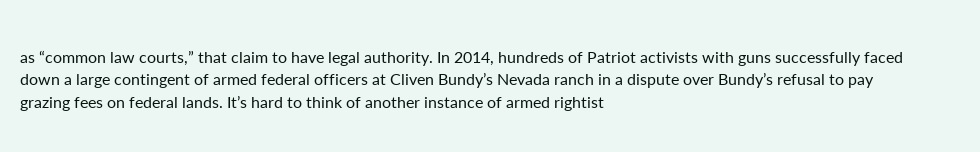as “common law courts,” that claim to have legal authority. In 2014, hundreds of Patriot activists with guns successfully faced down a large contingent of armed federal officers at Cliven Bundy’s Nevada ranch in a dispute over Bundy’s refusal to pay grazing fees on federal lands. It’s hard to think of another instance of armed rightist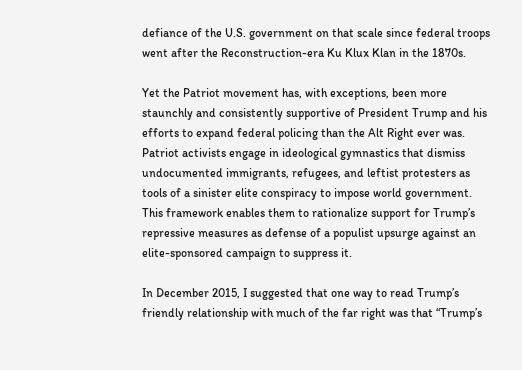defiance of the U.S. government on that scale since federal troops went after the Reconstruction-era Ku Klux Klan in the 1870s.

Yet the Patriot movement has, with exceptions, been more staunchly and consistently supportive of President Trump and his efforts to expand federal policing than the Alt Right ever was. Patriot activists engage in ideological gymnastics that dismiss undocumented immigrants, refugees, and leftist protesters as tools of a sinister elite conspiracy to impose world government. This framework enables them to rationalize support for Trump’s repressive measures as defense of a populist upsurge against an elite-sponsored campaign to suppress it.

In December 2015, I suggested that one way to read Trump’s friendly relationship with much of the far right was that “Trump’s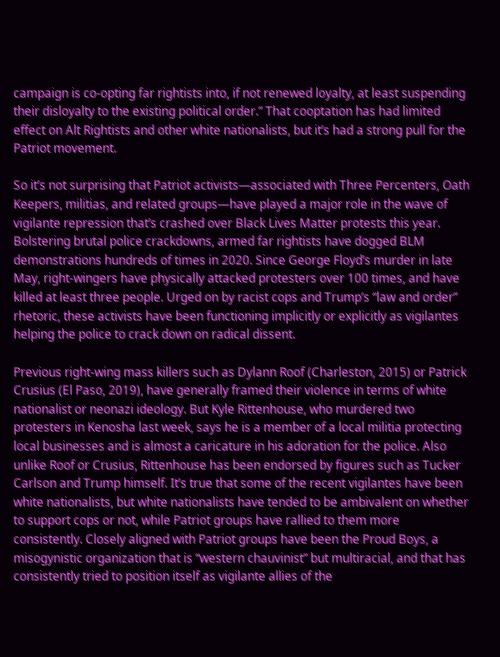campaign is co-opting far rightists into, if not renewed loyalty, at least suspending their disloyalty to the existing political order.” That cooptation has had limited effect on Alt Rightists and other white nationalists, but it’s had a strong pull for the Patriot movement.

So it’s not surprising that Patriot activists—associated with Three Percenters, Oath Keepers, militias, and related groups—have played a major role in the wave of vigilante repression that’s crashed over Black Lives Matter protests this year. Bolstering brutal police crackdowns, armed far rightists have dogged BLM demonstrations hundreds of times in 2020. Since George Floyd’s murder in late May, right-wingers have physically attacked protesters over 100 times, and have killed at least three people. Urged on by racist cops and Trump’s “law and order” rhetoric, these activists have been functioning implicitly or explicitly as vigilantes helping the police to crack down on radical dissent.

Previous right-wing mass killers such as Dylann Roof (Charleston, 2015) or Patrick Crusius (El Paso, 2019), have generally framed their violence in terms of white nationalist or neonazi ideology. But Kyle Rittenhouse, who murdered two protesters in Kenosha last week, says he is a member of a local militia protecting local businesses and is almost a caricature in his adoration for the police. Also unlike Roof or Crusius, Rittenhouse has been endorsed by figures such as Tucker Carlson and Trump himself. It’s true that some of the recent vigilantes have been white nationalists, but white nationalists have tended to be ambivalent on whether to support cops or not, while Patriot groups have rallied to them more consistently. Closely aligned with Patriot groups have been the Proud Boys, a misogynistic organization that is “western chauvinist” but multiracial, and that has consistently tried to position itself as vigilante allies of the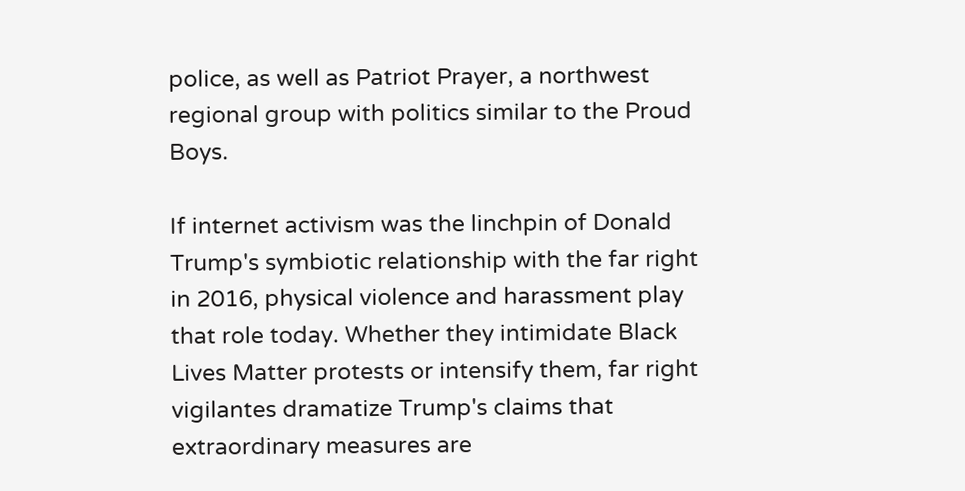police, as well as Patriot Prayer, a northwest regional group with politics similar to the Proud Boys.

If internet activism was the linchpin of Donald Trump's symbiotic relationship with the far right in 2016, physical violence and harassment play that role today. Whether they intimidate Black Lives Matter protests or intensify them, far right vigilantes dramatize Trump's claims that extraordinary measures are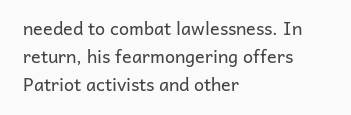needed to combat lawlessness. In return, his fearmongering offers Patriot activists and other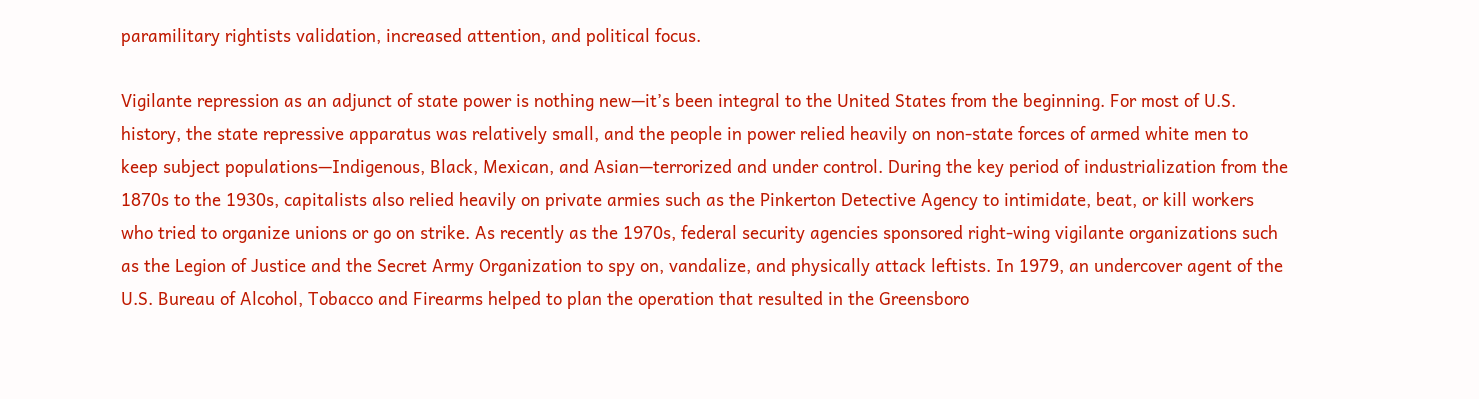paramilitary rightists validation, increased attention, and political focus.

Vigilante repression as an adjunct of state power is nothing new—it’s been integral to the United States from the beginning. For most of U.S. history, the state repressive apparatus was relatively small, and the people in power relied heavily on non-state forces of armed white men to keep subject populations—Indigenous, Black, Mexican, and Asian—terrorized and under control. During the key period of industrialization from the 1870s to the 1930s, capitalists also relied heavily on private armies such as the Pinkerton Detective Agency to intimidate, beat, or kill workers who tried to organize unions or go on strike. As recently as the 1970s, federal security agencies sponsored right-wing vigilante organizations such as the Legion of Justice and the Secret Army Organization to spy on, vandalize, and physically attack leftists. In 1979, an undercover agent of the U.S. Bureau of Alcohol, Tobacco and Firearms helped to plan the operation that resulted in the Greensboro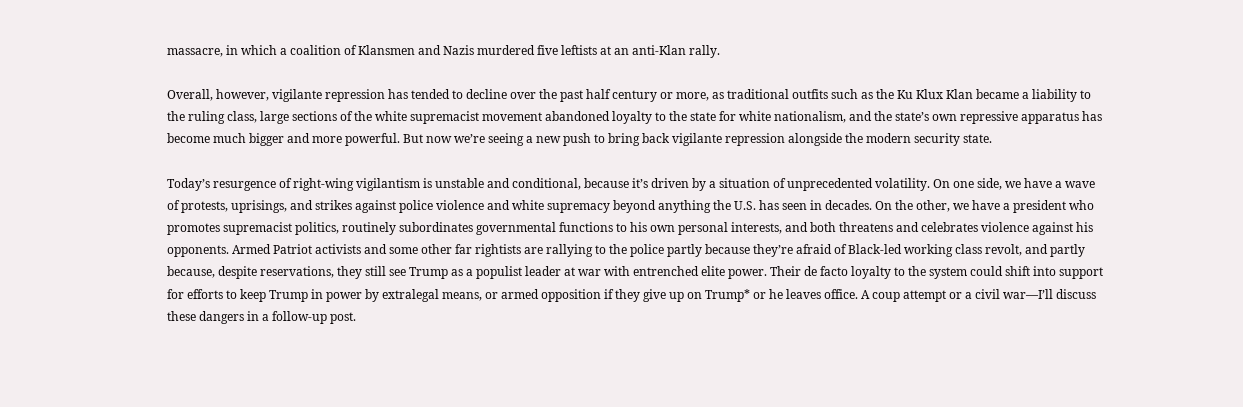massacre, in which a coalition of Klansmen and Nazis murdered five leftists at an anti-Klan rally.

Overall, however, vigilante repression has tended to decline over the past half century or more, as traditional outfits such as the Ku Klux Klan became a liability to the ruling class, large sections of the white supremacist movement abandoned loyalty to the state for white nationalism, and the state’s own repressive apparatus has become much bigger and more powerful. But now we’re seeing a new push to bring back vigilante repression alongside the modern security state.

Today’s resurgence of right-wing vigilantism is unstable and conditional, because it’s driven by a situation of unprecedented volatility. On one side, we have a wave of protests, uprisings, and strikes against police violence and white supremacy beyond anything the U.S. has seen in decades. On the other, we have a president who promotes supremacist politics, routinely subordinates governmental functions to his own personal interests, and both threatens and celebrates violence against his opponents. Armed Patriot activists and some other far rightists are rallying to the police partly because they’re afraid of Black-led working class revolt, and partly because, despite reservations, they still see Trump as a populist leader at war with entrenched elite power. Their de facto loyalty to the system could shift into support for efforts to keep Trump in power by extralegal means, or armed opposition if they give up on Trump* or he leaves office. A coup attempt or a civil war—I’ll discuss these dangers in a follow-up post.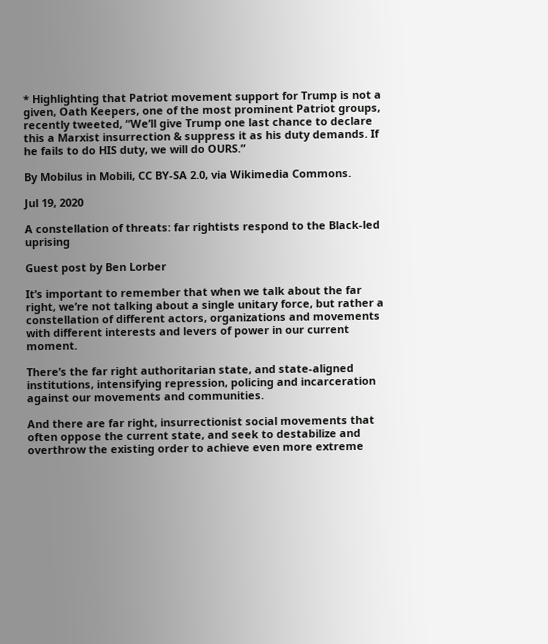* Highlighting that Patriot movement support for Trump is not a given, Oath Keepers, one of the most prominent Patriot groups, recently tweeted, “We’ll give Trump one last chance to declare this a Marxist insurrection & suppress it as his duty demands. If he fails to do HIS duty, we will do OURS.”

By Mobilus in Mobili, CC BY-SA 2.0, via Wikimedia Commons.

Jul 19, 2020

A constellation of threats: far rightists respond to the Black-led uprising

Guest post by Ben Lorber

It’s important to remember that when we talk about the far right, we’re not talking about a single unitary force, but rather a constellation of different actors, organizations and movements with different interests and levers of power in our current moment.

There’s the far right authoritarian state, and state-aligned institutions, intensifying repression, policing and incarceration against our movements and communities.

And there are far right, insurrectionist social movements that often oppose the current state, and seek to destabilize and overthrow the existing order to achieve even more extreme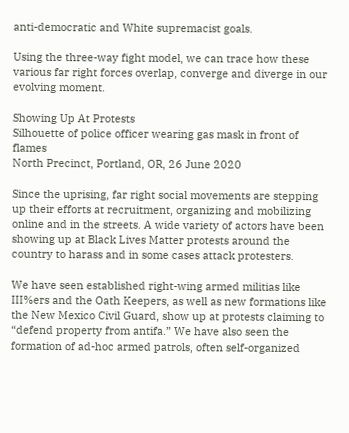anti-democratic and White supremacist goals.

Using the three-way fight model, we can trace how these various far right forces overlap, converge and diverge in our evolving moment.

Showing Up At Protests
Silhouette of police officer wearing gas mask in front of flames
North Precinct, Portland, OR, 26 June 2020

Since the uprising, far right social movements are stepping up their efforts at recruitment, organizing and mobilizing online and in the streets. A wide variety of actors have been showing up at Black Lives Matter protests around the country to harass and in some cases attack protesters.

We have seen established right-wing armed militias like III%ers and the Oath Keepers, as well as new formations like the New Mexico Civil Guard, show up at protests claiming to “defend property from antifa.” We have also seen the formation of ad-hoc armed patrols, often self-organized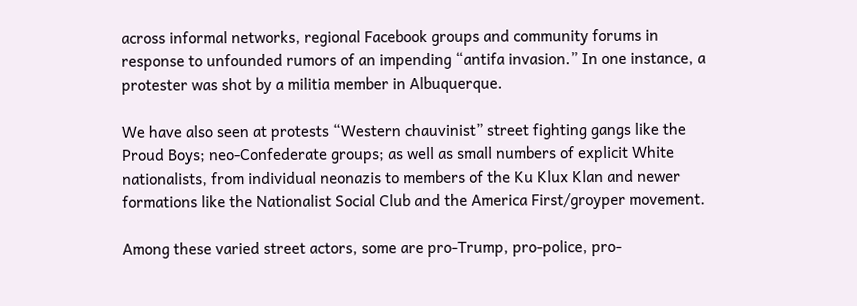across informal networks, regional Facebook groups and community forums in response to unfounded rumors of an impending “antifa invasion.” In one instance, a protester was shot by a militia member in Albuquerque.

We have also seen at protests “Western chauvinist” street fighting gangs like the Proud Boys; neo-Confederate groups; as well as small numbers of explicit White nationalists, from individual neonazis to members of the Ku Klux Klan and newer formations like the Nationalist Social Club and the America First/groyper movement.

Among these varied street actors, some are pro-Trump, pro-police, pro-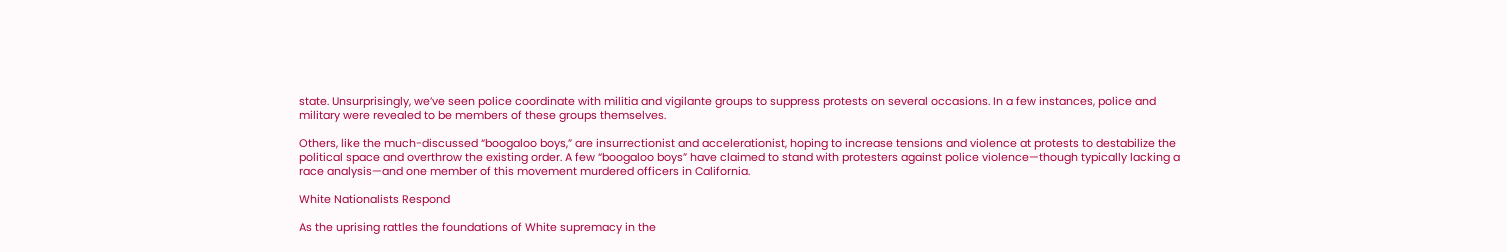state. Unsurprisingly, we’ve seen police coordinate with militia and vigilante groups to suppress protests on several occasions. In a few instances, police and military were revealed to be members of these groups themselves.

Others, like the much-discussed “boogaloo boys,” are insurrectionist and accelerationist, hoping to increase tensions and violence at protests to destabilize the political space and overthrow the existing order. A few “boogaloo boys” have claimed to stand with protesters against police violence—though typically lacking a race analysis—and one member of this movement murdered officers in California.

White Nationalists Respond

As the uprising rattles the foundations of White supremacy in the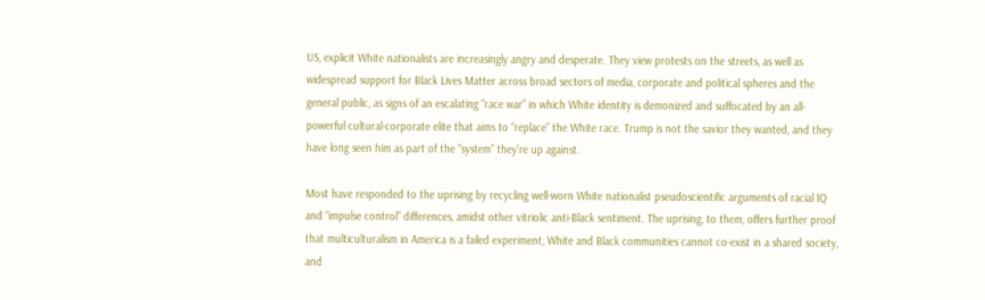US, explicit White nationalists are increasingly angry and desperate. They view protests on the streets, as well as widespread support for Black Lives Matter across broad sectors of media, corporate and political spheres and the general public, as signs of an escalating “race war” in which White identity is demonized and suffocated by an all-powerful cultural-corporate elite that aims to “replace” the White race. Trump is not the savior they wanted, and they have long seen him as part of the “system” they’re up against.

Most have responded to the uprising by recycling well-worn White nationalist pseudoscientific arguments of racial IQ and “impulse control” differences, amidst other vitriolic anti-Black sentiment. The uprising, to them, offers further proof that multiculturalism in America is a failed experiment, White and Black communities cannot co-exist in a shared society, and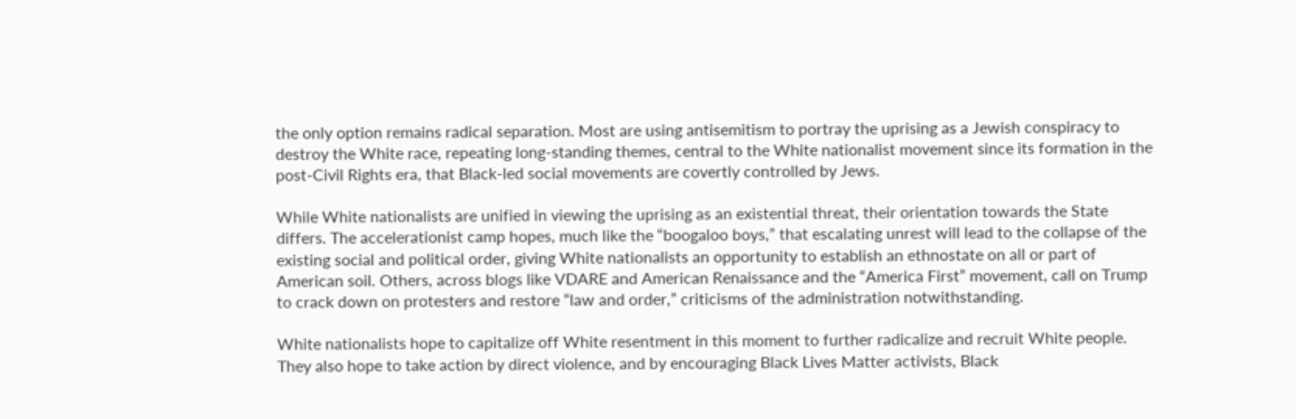the only option remains radical separation. Most are using antisemitism to portray the uprising as a Jewish conspiracy to destroy the White race, repeating long-standing themes, central to the White nationalist movement since its formation in the post-Civil Rights era, that Black-led social movements are covertly controlled by Jews.

While White nationalists are unified in viewing the uprising as an existential threat, their orientation towards the State differs. The accelerationist camp hopes, much like the “boogaloo boys,” that escalating unrest will lead to the collapse of the existing social and political order, giving White nationalists an opportunity to establish an ethnostate on all or part of American soil. Others, across blogs like VDARE and American Renaissance and the “America First” movement, call on Trump to crack down on protesters and restore “law and order,” criticisms of the administration notwithstanding.

White nationalists hope to capitalize off White resentment in this moment to further radicalize and recruit White people. They also hope to take action by direct violence, and by encouraging Black Lives Matter activists, Black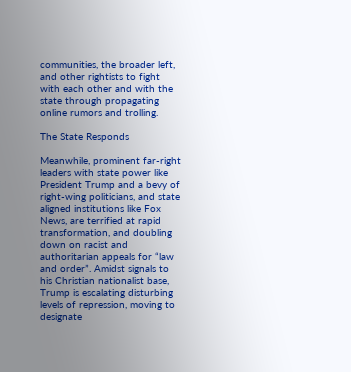communities, the broader left, and other rightists to fight with each other and with the state through propagating online rumors and trolling.

The State Responds

Meanwhile, prominent far-right leaders with state power like President Trump and a bevy of right-wing politicians, and state aligned institutions like Fox News, are terrified at rapid transformation, and doubling down on racist and authoritarian appeals for “law and order”. Amidst signals to his Christian nationalist base, Trump is escalating disturbing levels of repression, moving to designate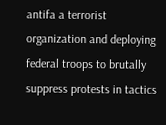antifa a terrorist organization and deploying federal troops to brutally suppress protests in tactics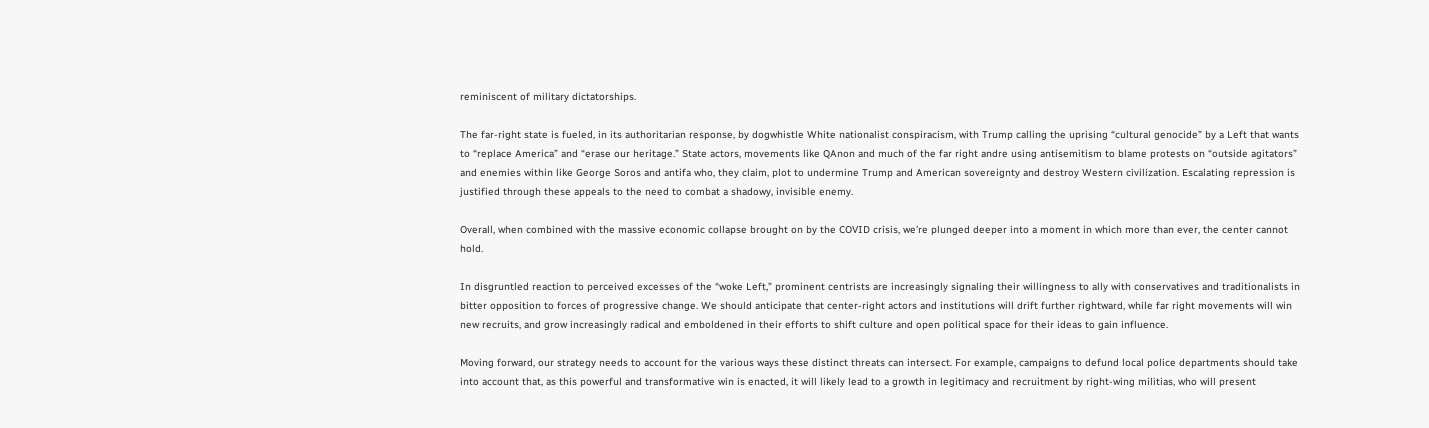reminiscent of military dictatorships.

The far-right state is fueled, in its authoritarian response, by dogwhistle White nationalist conspiracism, with Trump calling the uprising “cultural genocide” by a Left that wants to “replace America” and “erase our heritage.” State actors, movements like QAnon and much of the far right andre using antisemitism to blame protests on “outside agitators” and enemies within like George Soros and antifa who, they claim, plot to undermine Trump and American sovereignty and destroy Western civilization. Escalating repression is justified through these appeals to the need to combat a shadowy, invisible enemy.

Overall, when combined with the massive economic collapse brought on by the COVID crisis, we’re plunged deeper into a moment in which more than ever, the center cannot hold.

In disgruntled reaction to perceived excesses of the “woke Left,” prominent centrists are increasingly signaling their willingness to ally with conservatives and traditionalists in bitter opposition to forces of progressive change. We should anticipate that center-right actors and institutions will drift further rightward, while far right movements will win new recruits, and grow increasingly radical and emboldened in their efforts to shift culture and open political space for their ideas to gain influence.

Moving forward, our strategy needs to account for the various ways these distinct threats can intersect. For example, campaigns to defund local police departments should take into account that, as this powerful and transformative win is enacted, it will likely lead to a growth in legitimacy and recruitment by right-wing militias, who will present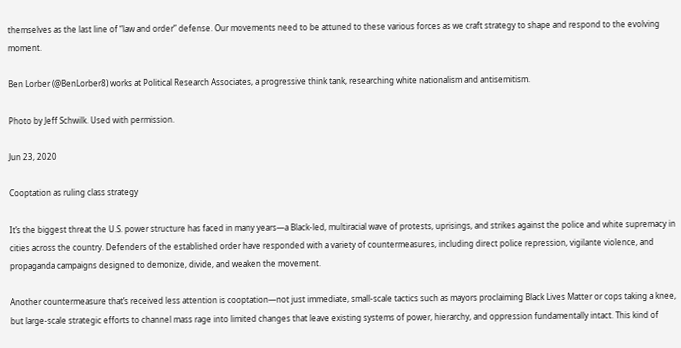themselves as the last line of “law and order” defense. Our movements need to be attuned to these various forces as we craft strategy to shape and respond to the evolving moment.

Ben Lorber (@BenLorber8) works at Political Research Associates, a progressive think tank, researching white nationalism and antisemitism.

Photo by Jeff Schwilk. Used with permission.

Jun 23, 2020

Cooptation as ruling class strategy

It’s the biggest threat the U.S. power structure has faced in many years—a Black-led, multiracial wave of protests, uprisings, and strikes against the police and white supremacy in cities across the country. Defenders of the established order have responded with a variety of countermeasures, including direct police repression, vigilante violence, and propaganda campaigns designed to demonize, divide, and weaken the movement.

Another countermeasure that’s received less attention is cooptation—not just immediate, small-scale tactics such as mayors proclaiming Black Lives Matter or cops taking a knee, but large-scale strategic efforts to channel mass rage into limited changes that leave existing systems of power, hierarchy, and oppression fundamentally intact. This kind of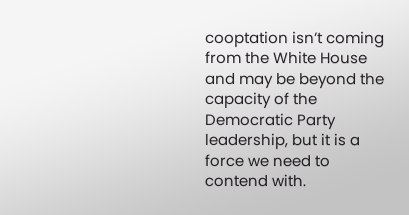cooptation isn’t coming from the White House and may be beyond the capacity of the Democratic Party leadership, but it is a force we need to contend with.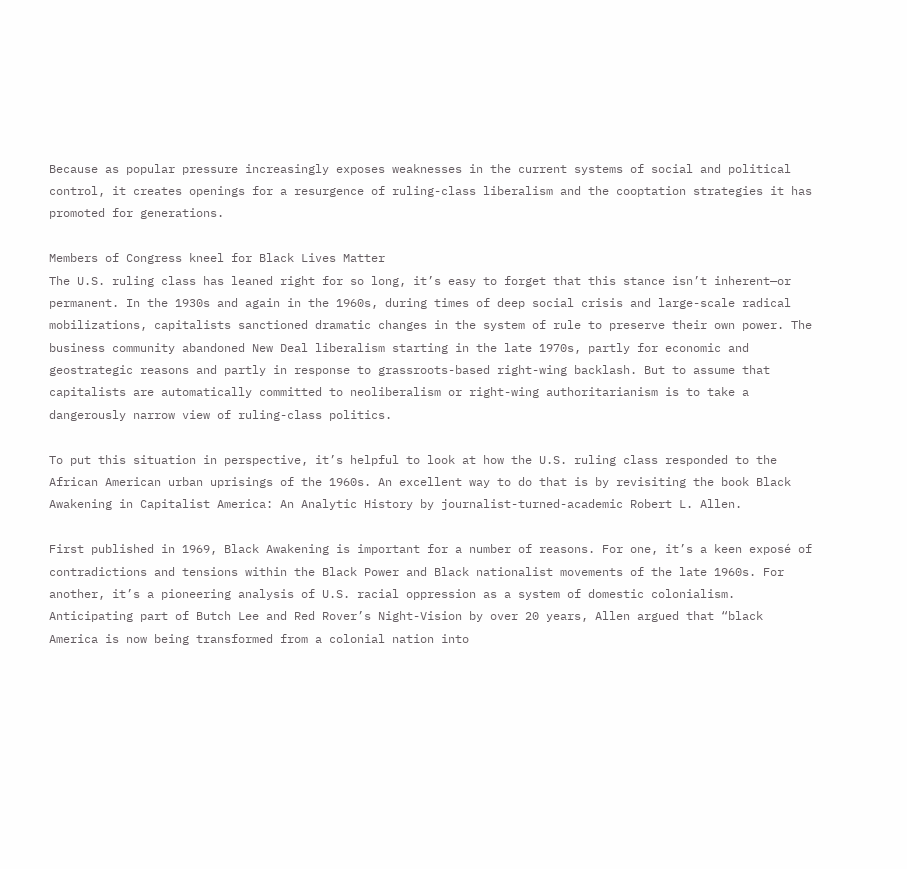Because as popular pressure increasingly exposes weaknesses in the current systems of social and political control, it creates openings for a resurgence of ruling-class liberalism and the cooptation strategies it has promoted for generations.

Members of Congress kneel for Black Lives Matter
The U.S. ruling class has leaned right for so long, it’s easy to forget that this stance isn’t inherent—or permanent. In the 1930s and again in the 1960s, during times of deep social crisis and large-scale radical mobilizations, capitalists sanctioned dramatic changes in the system of rule to preserve their own power. The business community abandoned New Deal liberalism starting in the late 1970s, partly for economic and geostrategic reasons and partly in response to grassroots-based right-wing backlash. But to assume that capitalists are automatically committed to neoliberalism or right-wing authoritarianism is to take a dangerously narrow view of ruling-class politics.

To put this situation in perspective, it’s helpful to look at how the U.S. ruling class responded to the African American urban uprisings of the 1960s. An excellent way to do that is by revisiting the book Black Awakening in Capitalist America: An Analytic History by journalist-turned-academic Robert L. Allen.

First published in 1969, Black Awakening is important for a number of reasons. For one, it’s a keen exposé of contradictions and tensions within the Black Power and Black nationalist movements of the late 1960s. For another, it’s a pioneering analysis of U.S. racial oppression as a system of domestic colonialism. Anticipating part of Butch Lee and Red Rover’s Night-Vision by over 20 years, Allen argued that “black America is now being transformed from a colonial nation into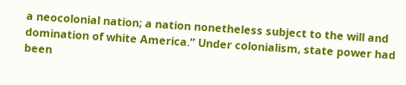a neocolonial nation; a nation nonetheless subject to the will and domination of white America.” Under colonialism, state power had been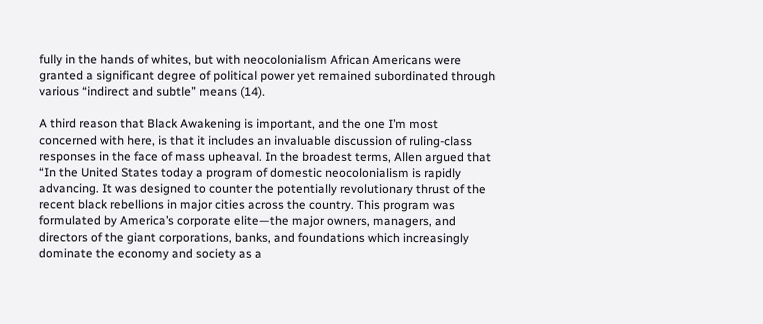fully in the hands of whites, but with neocolonialism African Americans were granted a significant degree of political power yet remained subordinated through various “indirect and subtle” means (14).

A third reason that Black Awakening is important, and the one I’m most concerned with here, is that it includes an invaluable discussion of ruling-class responses in the face of mass upheaval. In the broadest terms, Allen argued that
“In the United States today a program of domestic neocolonialism is rapidly advancing. It was designed to counter the potentially revolutionary thrust of the recent black rebellions in major cities across the country. This program was formulated by America’s corporate elite—the major owners, managers, and directors of the giant corporations, banks, and foundations which increasingly dominate the economy and society as a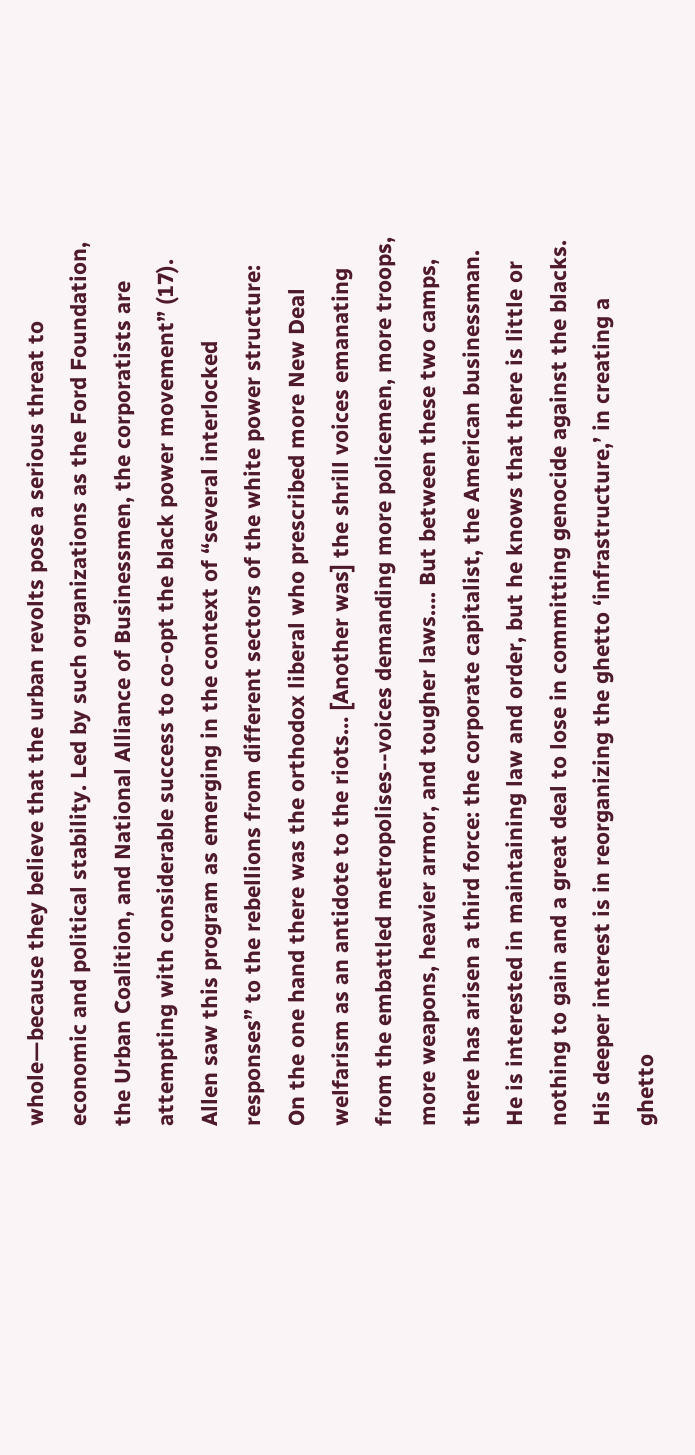whole—because they believe that the urban revolts pose a serious threat to economic and political stability. Led by such organizations as the Ford Foundation, the Urban Coalition, and National Alliance of Businessmen, the corporatists are attempting with considerable success to co-opt the black power movement” (17).
Allen saw this program as emerging in the context of “several interlocked responses” to the rebellions from different sectors of the white power structure:
On the one hand there was the orthodox liberal who prescribed more New Deal welfarism as an antidote to the riots… [Another was] the shrill voices emanating from the embattled metropolises--voices demanding more policemen, more troops, more weapons, heavier armor, and tougher laws…. But between these two camps, there has arisen a third force: the corporate capitalist, the American businessman. He is interested in maintaining law and order, but he knows that there is little or nothing to gain and a great deal to lose in committing genocide against the blacks. His deeper interest is in reorganizing the ghetto ‘infrastructure,’ in creating a ghetto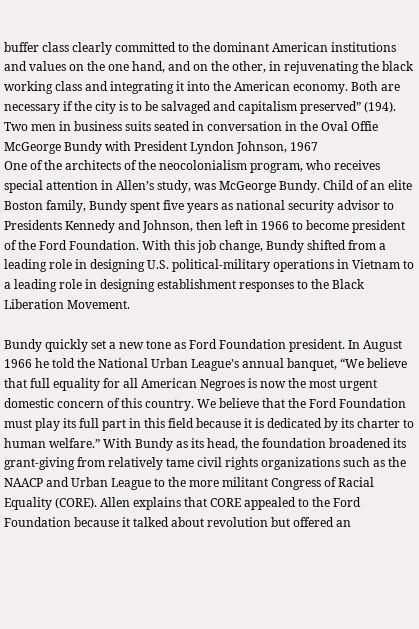buffer class clearly committed to the dominant American institutions and values on the one hand, and on the other, in rejuvenating the black working class and integrating it into the American economy. Both are necessary if the city is to be salvaged and capitalism preserved” (194).
Two men in business suits seated in conversation in the Oval Offie
McGeorge Bundy with President Lyndon Johnson, 1967
One of the architects of the neocolonialism program, who receives special attention in Allen’s study, was McGeorge Bundy. Child of an elite Boston family, Bundy spent five years as national security advisor to Presidents Kennedy and Johnson, then left in 1966 to become president of the Ford Foundation. With this job change, Bundy shifted from a leading role in designing U.S. political-military operations in Vietnam to a leading role in designing establishment responses to the Black Liberation Movement.

Bundy quickly set a new tone as Ford Foundation president. In August 1966 he told the National Urban League’s annual banquet, “We believe that full equality for all American Negroes is now the most urgent domestic concern of this country. We believe that the Ford Foundation must play its full part in this field because it is dedicated by its charter to human welfare.” With Bundy as its head, the foundation broadened its grant-giving from relatively tame civil rights organizations such as the NAACP and Urban League to the more militant Congress of Racial Equality (CORE). Allen explains that CORE appealed to the Ford Foundation because it talked about revolution but offered an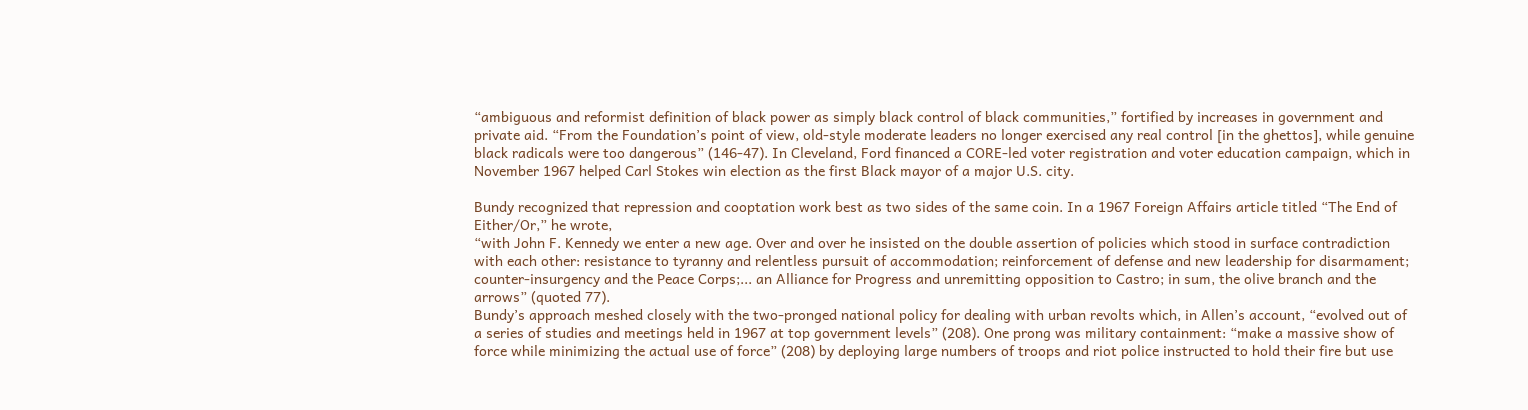“ambiguous and reformist definition of black power as simply black control of black communities,” fortified by increases in government and private aid. “From the Foundation’s point of view, old-style moderate leaders no longer exercised any real control [in the ghettos], while genuine black radicals were too dangerous” (146-47). In Cleveland, Ford financed a CORE-led voter registration and voter education campaign, which in November 1967 helped Carl Stokes win election as the first Black mayor of a major U.S. city.

Bundy recognized that repression and cooptation work best as two sides of the same coin. In a 1967 Foreign Affairs article titled “The End of Either/Or,” he wrote,
“with John F. Kennedy we enter a new age. Over and over he insisted on the double assertion of policies which stood in surface contradiction with each other: resistance to tyranny and relentless pursuit of accommodation; reinforcement of defense and new leadership for disarmament; counter-insurgency and the Peace Corps;... an Alliance for Progress and unremitting opposition to Castro; in sum, the olive branch and the arrows” (quoted 77).
Bundy’s approach meshed closely with the two-pronged national policy for dealing with urban revolts which, in Allen’s account, “evolved out of a series of studies and meetings held in 1967 at top government levels” (208). One prong was military containment: “make a massive show of force while minimizing the actual use of force” (208) by deploying large numbers of troops and riot police instructed to hold their fire but use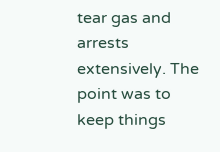tear gas and arrests extensively. The point was to keep things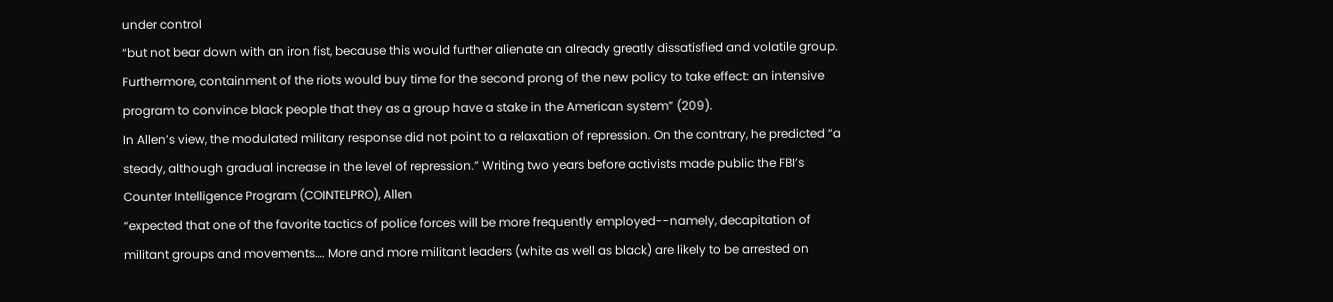under control
“but not bear down with an iron fist, because this would further alienate an already greatly dissatisfied and volatile group. Furthermore, containment of the riots would buy time for the second prong of the new policy to take effect: an intensive program to convince black people that they as a group have a stake in the American system” (209).
In Allen’s view, the modulated military response did not point to a relaxation of repression. On the contrary, he predicted “a steady, although gradual increase in the level of repression.” Writing two years before activists made public the FBI’s Counter Intelligence Program (COINTELPRO), Allen
“expected that one of the favorite tactics of police forces will be more frequently employed--namely, decapitation of militant groups and movements…. More and more militant leaders (white as well as black) are likely to be arrested on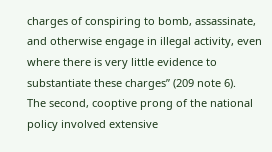charges of conspiring to bomb, assassinate, and otherwise engage in illegal activity, even where there is very little evidence to substantiate these charges” (209 note 6).
The second, cooptive prong of the national policy involved extensive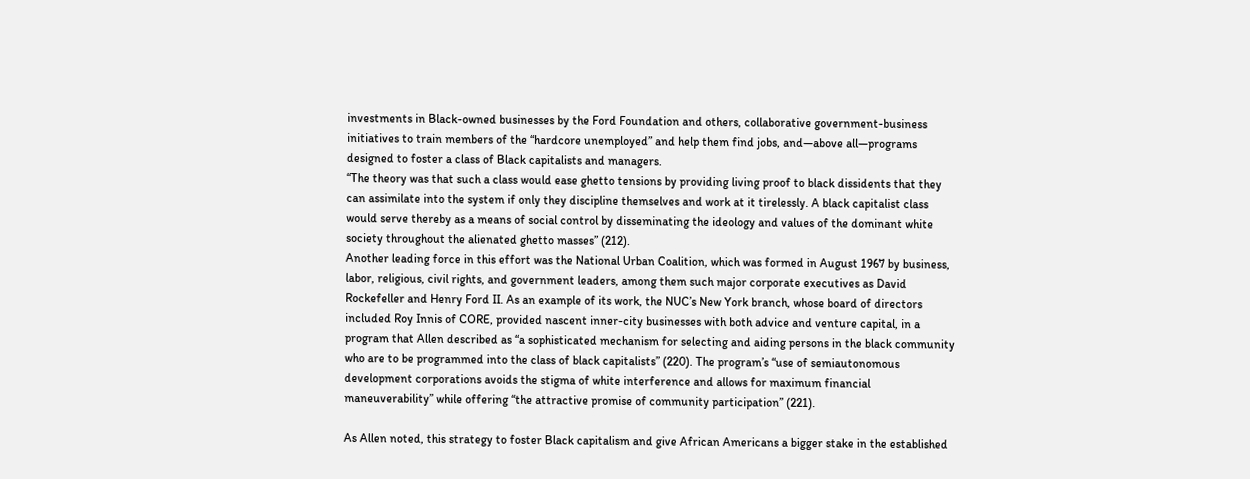investments in Black-owned businesses by the Ford Foundation and others, collaborative government-business initiatives to train members of the “hardcore unemployed” and help them find jobs, and—above all—programs designed to foster a class of Black capitalists and managers.
“The theory was that such a class would ease ghetto tensions by providing living proof to black dissidents that they can assimilate into the system if only they discipline themselves and work at it tirelessly. A black capitalist class would serve thereby as a means of social control by disseminating the ideology and values of the dominant white society throughout the alienated ghetto masses” (212).
Another leading force in this effort was the National Urban Coalition, which was formed in August 1967 by business, labor, religious, civil rights, and government leaders, among them such major corporate executives as David Rockefeller and Henry Ford II. As an example of its work, the NUC’s New York branch, whose board of directors included Roy Innis of CORE, provided nascent inner-city businesses with both advice and venture capital, in a program that Allen described as “a sophisticated mechanism for selecting and aiding persons in the black community who are to be programmed into the class of black capitalists” (220). The program’s “use of semiautonomous development corporations avoids the stigma of white interference and allows for maximum financial maneuverability” while offering “the attractive promise of community participation” (221).

As Allen noted, this strategy to foster Black capitalism and give African Americans a bigger stake in the established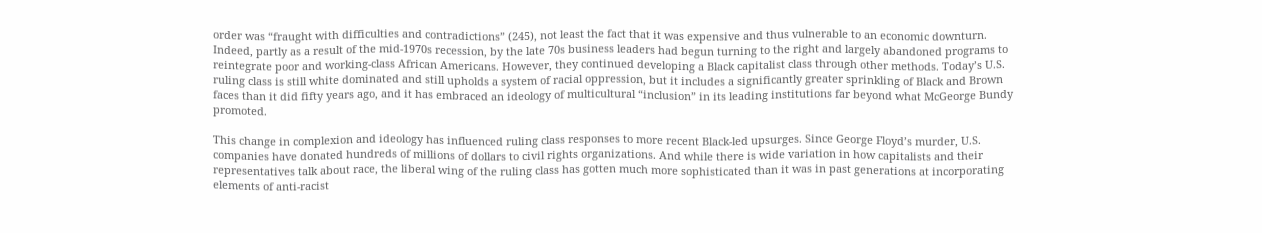order was “fraught with difficulties and contradictions” (245), not least the fact that it was expensive and thus vulnerable to an economic downturn. Indeed, partly as a result of the mid-1970s recession, by the late 70s business leaders had begun turning to the right and largely abandoned programs to reintegrate poor and working-class African Americans. However, they continued developing a Black capitalist class through other methods. Today’s U.S. ruling class is still white dominated and still upholds a system of racial oppression, but it includes a significantly greater sprinkling of Black and Brown faces than it did fifty years ago, and it has embraced an ideology of multicultural “inclusion” in its leading institutions far beyond what McGeorge Bundy promoted.

This change in complexion and ideology has influenced ruling class responses to more recent Black-led upsurges. Since George Floyd’s murder, U.S. companies have donated hundreds of millions of dollars to civil rights organizations. And while there is wide variation in how capitalists and their representatives talk about race, the liberal wing of the ruling class has gotten much more sophisticated than it was in past generations at incorporating elements of anti-racist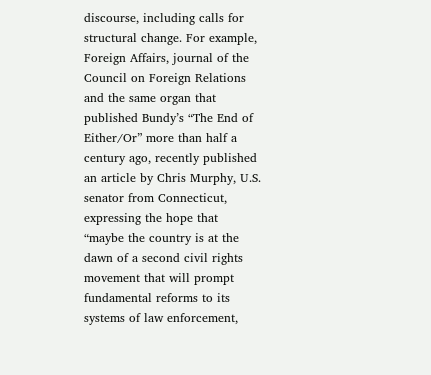discourse, including calls for structural change. For example, Foreign Affairs, journal of the Council on Foreign Relations and the same organ that published Bundy’s “The End of Either/Or” more than half a century ago, recently published an article by Chris Murphy, U.S. senator from Connecticut, expressing the hope that
“maybe the country is at the dawn of a second civil rights movement that will prompt fundamental reforms to its systems of law enforcement,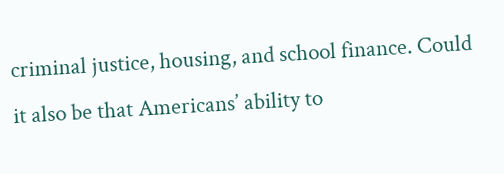criminal justice, housing, and school finance. Could it also be that Americans’ ability to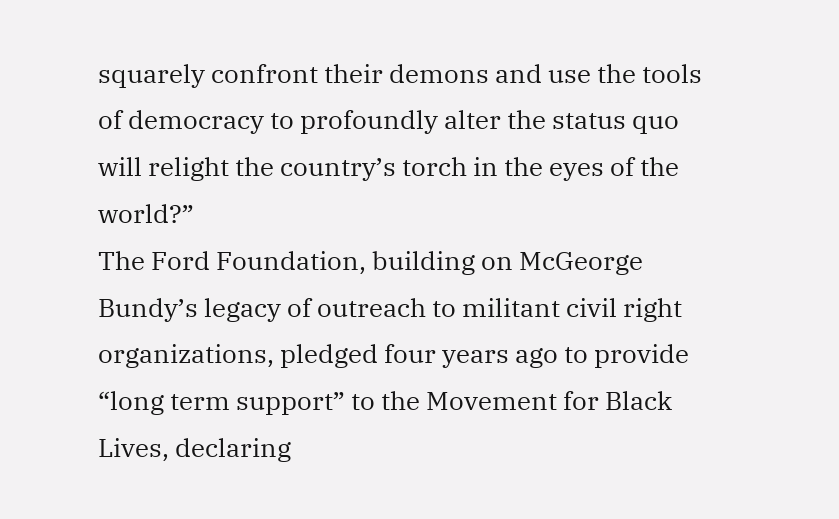squarely confront their demons and use the tools of democracy to profoundly alter the status quo will relight the country’s torch in the eyes of the world?”
The Ford Foundation, building on McGeorge Bundy’s legacy of outreach to militant civil right organizations, pledged four years ago to provide “long term support” to the Movement for Black Lives, declaring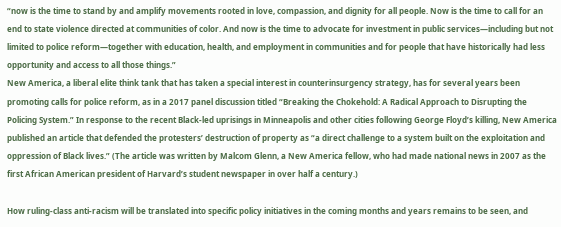“now is the time to stand by and amplify movements rooted in love, compassion, and dignity for all people. Now is the time to call for an end to state violence directed at communities of color. And now is the time to advocate for investment in public services—including but not limited to police reform—together with education, health, and employment in communities and for people that have historically had less opportunity and access to all those things.”
New America, a liberal elite think tank that has taken a special interest in counterinsurgency strategy, has for several years been promoting calls for police reform, as in a 2017 panel discussion titled “Breaking the Chokehold: A Radical Approach to Disrupting the Policing System.” In response to the recent Black-led uprisings in Minneapolis and other cities following George Floyd’s killing, New America published an article that defended the protesters’ destruction of property as “a direct challenge to a system built on the exploitation and oppression of Black lives.” (The article was written by Malcom Glenn, a New America fellow, who had made national news in 2007 as the first African American president of Harvard’s student newspaper in over half a century.)

How ruling-class anti-racism will be translated into specific policy initiatives in the coming months and years remains to be seen, and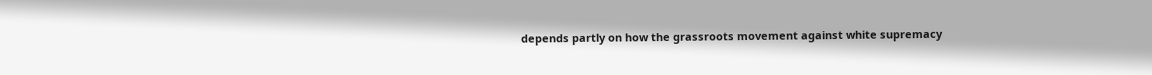depends partly on how the grassroots movement against white supremacy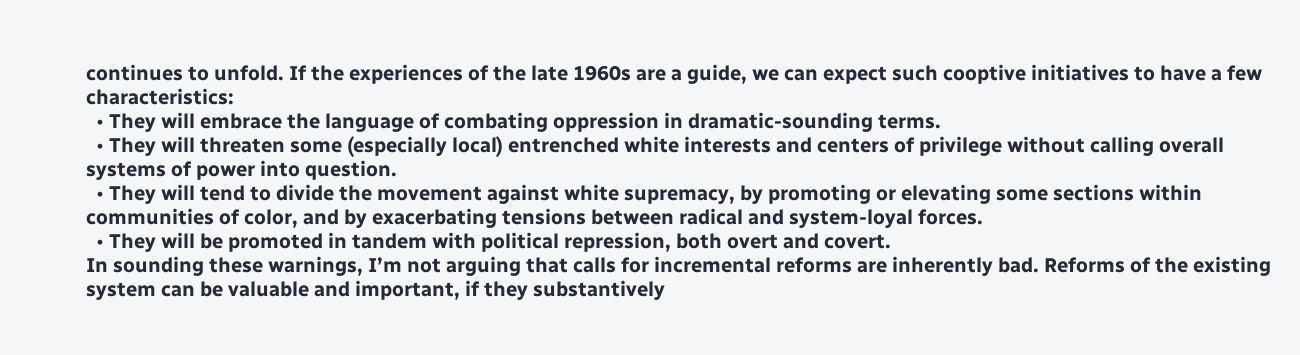continues to unfold. If the experiences of the late 1960s are a guide, we can expect such cooptive initiatives to have a few characteristics:
  • They will embrace the language of combating oppression in dramatic-sounding terms.
  • They will threaten some (especially local) entrenched white interests and centers of privilege without calling overall systems of power into question.
  • They will tend to divide the movement against white supremacy, by promoting or elevating some sections within communities of color, and by exacerbating tensions between radical and system-loyal forces.
  • They will be promoted in tandem with political repression, both overt and covert.
In sounding these warnings, I’m not arguing that calls for incremental reforms are inherently bad. Reforms of the existing system can be valuable and important, if they substantively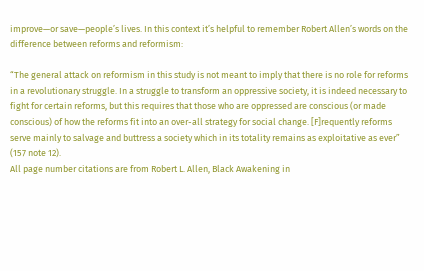improve—or save—people’s lives. In this context it’s helpful to remember Robert Allen’s words on the difference between reforms and reformism:

“The general attack on reformism in this study is not meant to imply that there is no role for reforms in a revolutionary struggle. In a struggle to transform an oppressive society, it is indeed necessary to fight for certain reforms, but this requires that those who are oppressed are conscious (or made conscious) of how the reforms fit into an over-all strategy for social change. [F]requently reforms serve mainly to salvage and buttress a society which in its totality remains as exploitative as ever” (157 note 12).
All page number citations are from Robert L. Allen, Black Awakening in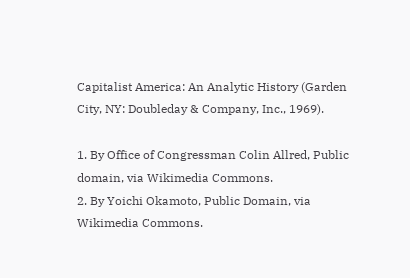Capitalist America: An Analytic History (Garden City, NY: Doubleday & Company, Inc., 1969).

1. By Office of Congressman Colin Allred, Public domain, via Wikimedia Commons.
2. By Yoichi Okamoto, Public Domain, via Wikimedia Commons.